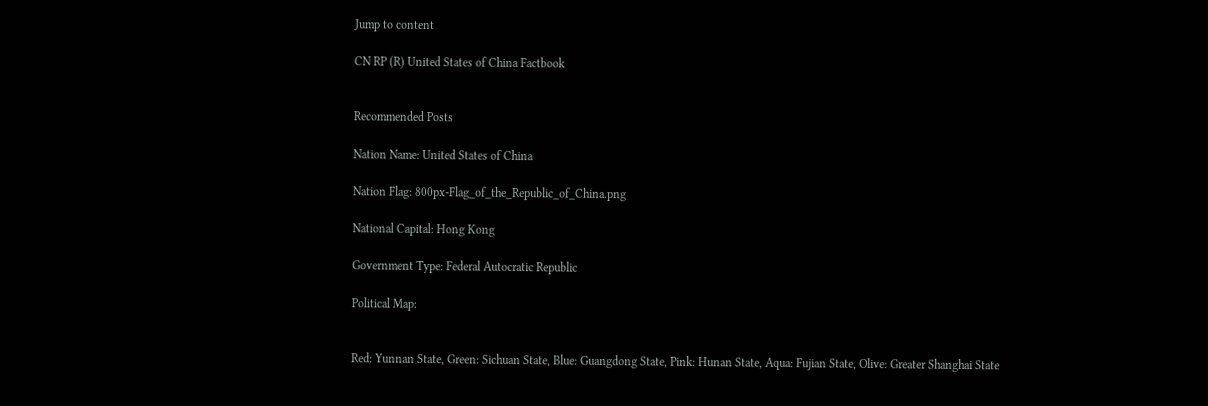Jump to content

CN RP (R) United States of China Factbook


Recommended Posts

Nation Name: United States of China

Nation Flag: 800px-Flag_of_the_Republic_of_China.png

National Capital: Hong Kong

Government Type: Federal Autocratic Republic

Political Map:


Red: Yunnan State, Green: Sichuan State, Blue: Guangdong State, Pink: Hunan State, Aqua: Fujian State, Olive: Greater Shanghai State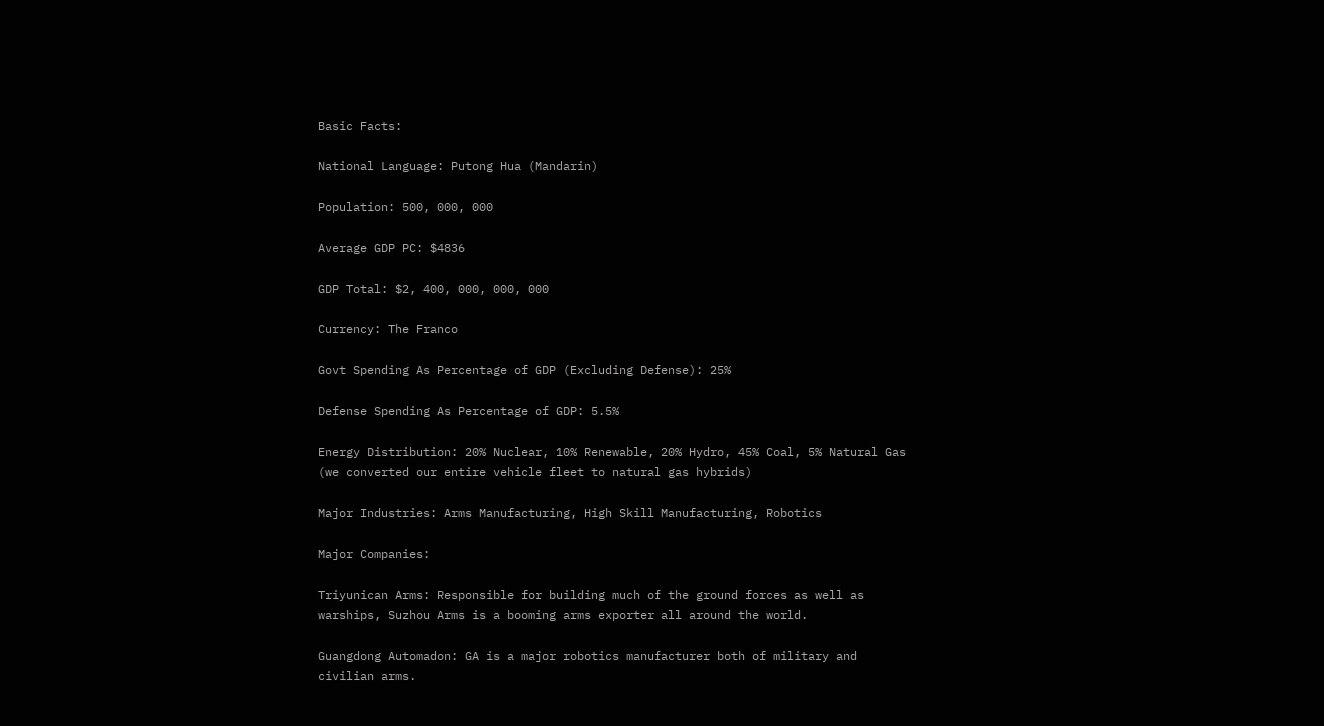Basic Facts:

National Language: Putong Hua (Mandarin)

Population: 500, 000, 000

Average GDP PC: $4836

GDP Total: $2, 400, 000, 000, 000

Currency: The Franco

Govt Spending As Percentage of GDP (Excluding Defense): 25%

Defense Spending As Percentage of GDP: 5.5%

Energy Distribution: 20% Nuclear, 10% Renewable, 20% Hydro, 45% Coal, 5% Natural Gas (we converted our entire vehicle fleet to natural gas hybrids)

Major Industries: Arms Manufacturing, High Skill Manufacturing, Robotics

Major Companies:

Triyunican Arms: Responsible for building much of the ground forces as well as warships, Suzhou Arms is a booming arms exporter all around the world.

Guangdong Automadon: GA is a major robotics manufacturer both of military and civilian arms.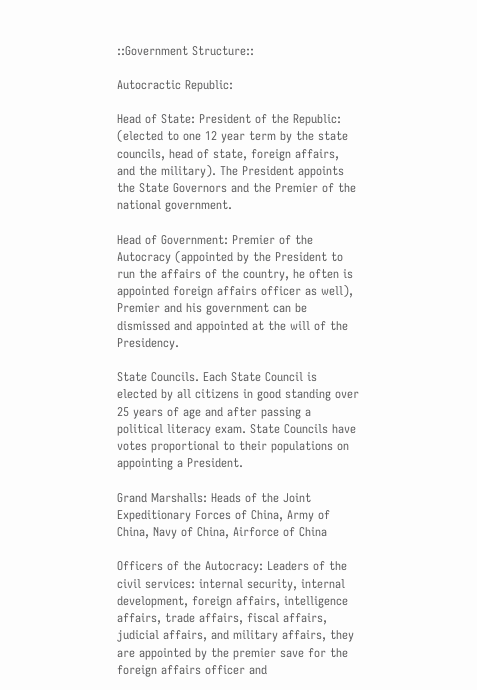::Government Structure::

Autocractic Republic:

Head of State: President of the Republic: (elected to one 12 year term by the state councils, head of state, foreign affairs, and the military). The President appoints the State Governors and the Premier of the national government.

Head of Government: Premier of the Autocracy (appointed by the President to run the affairs of the country, he often is appointed foreign affairs officer as well), Premier and his government can be dismissed and appointed at the will of the Presidency.

State Councils. Each State Council is elected by all citizens in good standing over 25 years of age and after passing a political literacy exam. State Councils have votes proportional to their populations on appointing a President.

Grand Marshalls: Heads of the Joint Expeditionary Forces of China, Army of China, Navy of China, Airforce of China

Officers of the Autocracy: Leaders of the civil services: internal security, internal development, foreign affairs, intelligence affairs, trade affairs, fiscal affairs, judicial affairs, and military affairs, they are appointed by the premier save for the foreign affairs officer and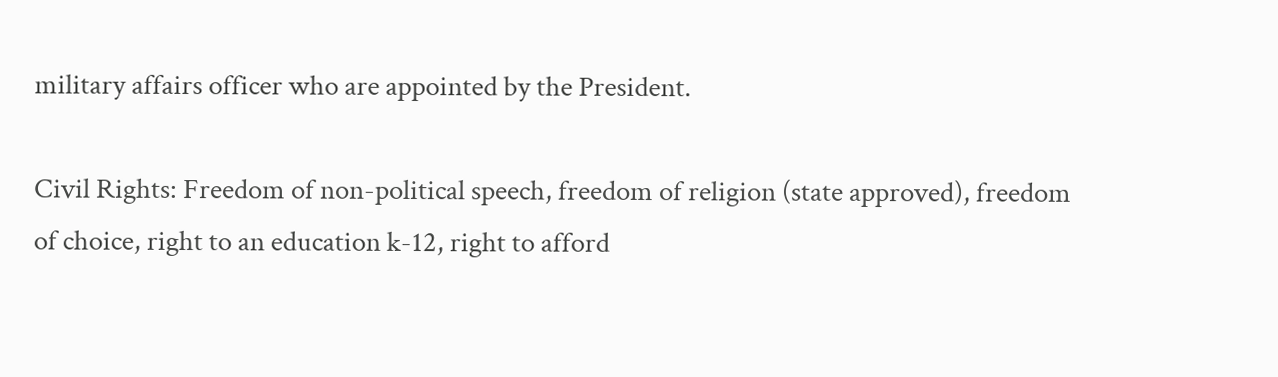military affairs officer who are appointed by the President.

Civil Rights: Freedom of non-political speech, freedom of religion (state approved), freedom of choice, right to an education k-12, right to afford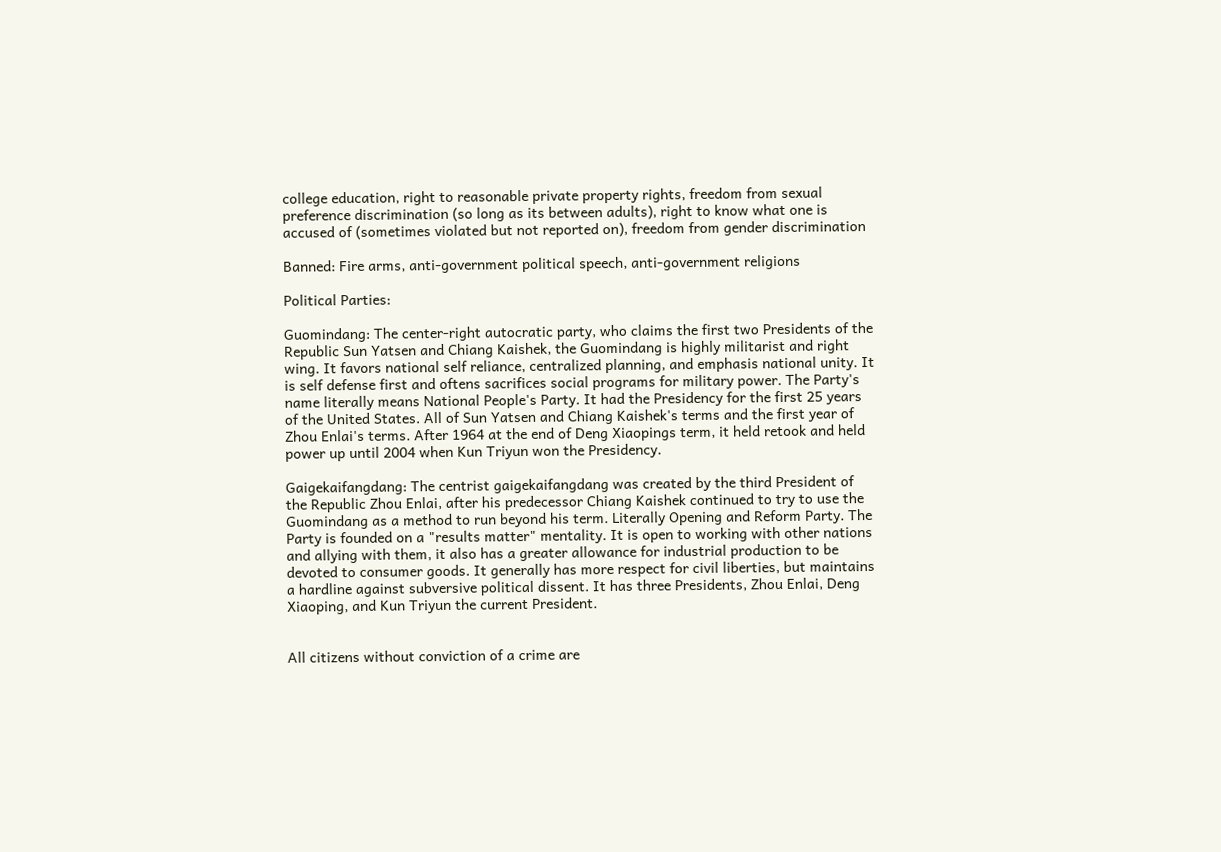college education, right to reasonable private property rights, freedom from sexual preference discrimination (so long as its between adults), right to know what one is accused of (sometimes violated but not reported on), freedom from gender discrimination

Banned: Fire arms, anti-government political speech, anti-government religions

Political Parties:

Guomindang: The center-right autocratic party, who claims the first two Presidents of the Republic Sun Yatsen and Chiang Kaishek, the Guomindang is highly militarist and right wing. It favors national self reliance, centralized planning, and emphasis national unity. It is self defense first and oftens sacrifices social programs for military power. The Party's name literally means National People's Party. It had the Presidency for the first 25 years of the United States. All of Sun Yatsen and Chiang Kaishek's terms and the first year of Zhou Enlai's terms. After 1964 at the end of Deng Xiaopings term, it held retook and held power up until 2004 when Kun Triyun won the Presidency.

Gaigekaifangdang: The centrist gaigekaifangdang was created by the third President of the Republic Zhou Enlai, after his predecessor Chiang Kaishek continued to try to use the Guomindang as a method to run beyond his term. Literally Opening and Reform Party. The Party is founded on a "results matter" mentality. It is open to working with other nations and allying with them, it also has a greater allowance for industrial production to be devoted to consumer goods. It generally has more respect for civil liberties, but maintains a hardline against subversive political dissent. It has three Presidents, Zhou Enlai, Deng Xiaoping, and Kun Triyun the current President.


All citizens without conviction of a crime are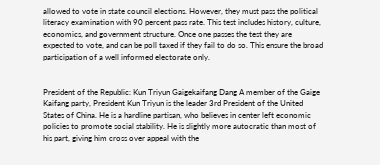allowed to vote in state council elections. However, they must pass the political literacy examination with 90 percent pass rate. This test includes history, culture, economics, and government structure. Once one passes the test they are expected to vote, and can be poll taxed if they fail to do so. This ensure the broad participation of a well informed electorate only.


President of the Republic: Kun Triyun Gaigekaifang Dang A member of the Gaige Kaifang party, President Kun Triyun is the leader 3rd President of the United States of China. He is a hardline partisan, who believes in center left economic policies to promote social stability. He is slightly more autocratic than most of his part, giving him cross over appeal with the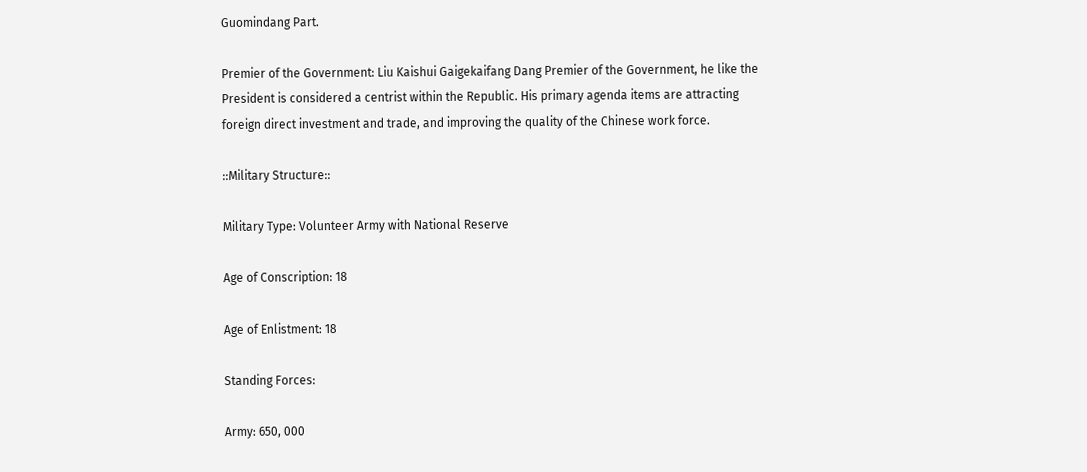Guomindang Part.

Premier of the Government: Liu Kaishui Gaigekaifang Dang Premier of the Government, he like the President is considered a centrist within the Republic. His primary agenda items are attracting foreign direct investment and trade, and improving the quality of the Chinese work force.

::Military Structure::

Military Type: Volunteer Army with National Reserve

Age of Conscription: 18

Age of Enlistment: 18

Standing Forces:

Army: 650, 000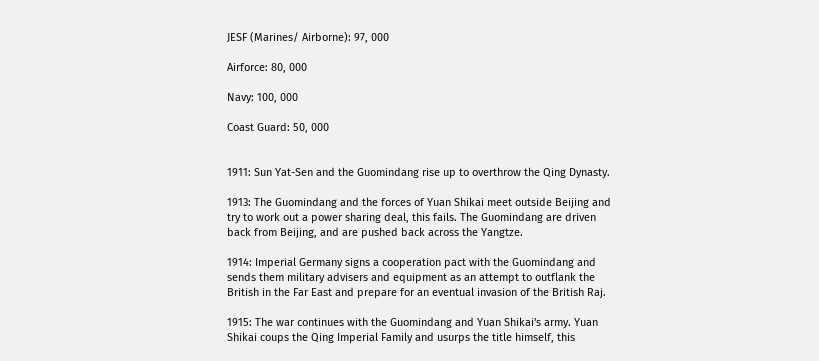JESF (Marines/ Airborne): 97, 000

Airforce: 80, 000

Navy: 100, 000

Coast Guard: 50, 000


1911: Sun Yat-Sen and the Guomindang rise up to overthrow the Qing Dynasty.

1913: The Guomindang and the forces of Yuan Shikai meet outside Beijing and try to work out a power sharing deal, this fails. The Guomindang are driven back from Beijing, and are pushed back across the Yangtze.

1914: Imperial Germany signs a cooperation pact with the Guomindang and sends them military advisers and equipment as an attempt to outflank the British in the Far East and prepare for an eventual invasion of the British Raj.

1915: The war continues with the Guomindang and Yuan Shikai's army. Yuan Shikai coups the Qing Imperial Family and usurps the title himself, this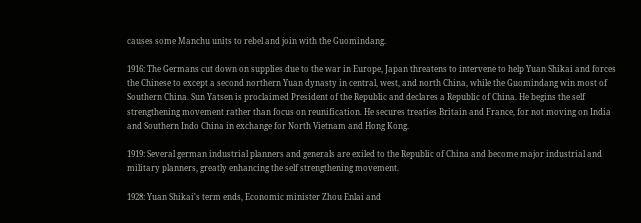causes some Manchu units to rebel and join with the Guomindang.

1916: The Germans cut down on supplies due to the war in Europe, Japan threatens to intervene to help Yuan Shikai and forces the Chinese to except a second northern Yuan dynasty in central, west, and north China, while the Guomindang win most of Southern China. Sun Yatsen is proclaimed President of the Republic and declares a Republic of China. He begins the self strengthening movement rather than focus on reunification. He secures treaties Britain and France, for not moving on India and Southern Indo China in exchange for North Vietnam and Hong Kong.

1919: Several german industrial planners and generals are exiled to the Republic of China and become major industrial and military planners, greatly enhancing the self strengthening movement.

1928: Yuan Shikai's term ends, Economic minister Zhou Enlai and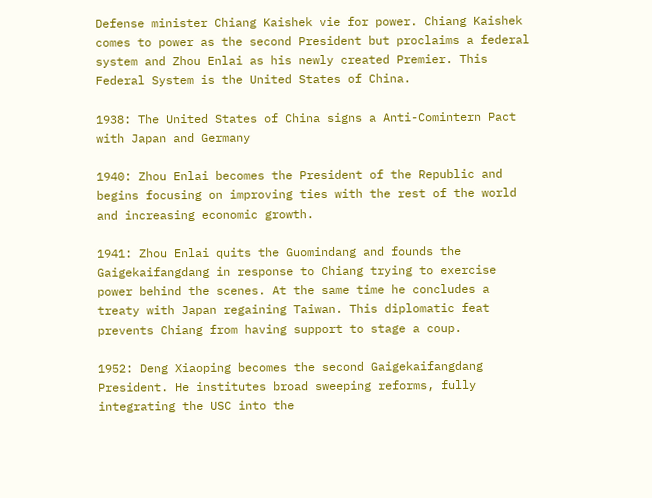Defense minister Chiang Kaishek vie for power. Chiang Kaishek comes to power as the second President but proclaims a federal system and Zhou Enlai as his newly created Premier. This Federal System is the United States of China.

1938: The United States of China signs a Anti-Comintern Pact with Japan and Germany

1940: Zhou Enlai becomes the President of the Republic and begins focusing on improving ties with the rest of the world and increasing economic growth.

1941: Zhou Enlai quits the Guomindang and founds the Gaigekaifangdang in response to Chiang trying to exercise power behind the scenes. At the same time he concludes a treaty with Japan regaining Taiwan. This diplomatic feat prevents Chiang from having support to stage a coup.

1952: Deng Xiaoping becomes the second Gaigekaifangdang President. He institutes broad sweeping reforms, fully integrating the USC into the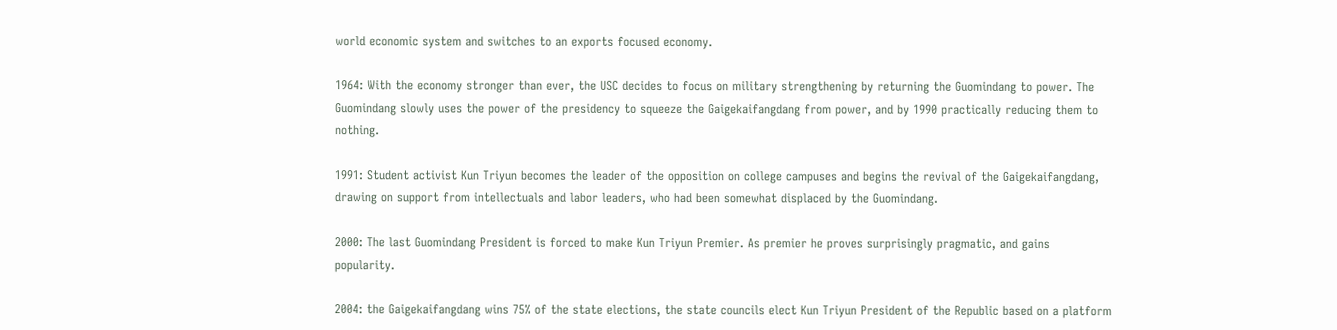world economic system and switches to an exports focused economy.

1964: With the economy stronger than ever, the USC decides to focus on military strengthening by returning the Guomindang to power. The Guomindang slowly uses the power of the presidency to squeeze the Gaigekaifangdang from power, and by 1990 practically reducing them to nothing.

1991: Student activist Kun Triyun becomes the leader of the opposition on college campuses and begins the revival of the Gaigekaifangdang, drawing on support from intellectuals and labor leaders, who had been somewhat displaced by the Guomindang.

2000: The last Guomindang President is forced to make Kun Triyun Premier. As premier he proves surprisingly pragmatic, and gains popularity.

2004: the Gaigekaifangdang wins 75% of the state elections, the state councils elect Kun Triyun President of the Republic based on a platform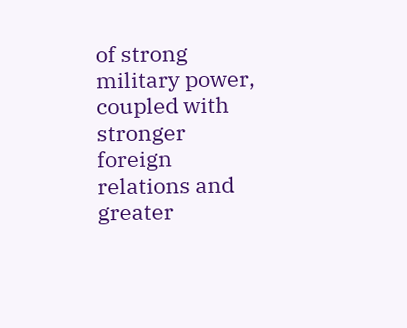of strong military power, coupled with stronger foreign relations and greater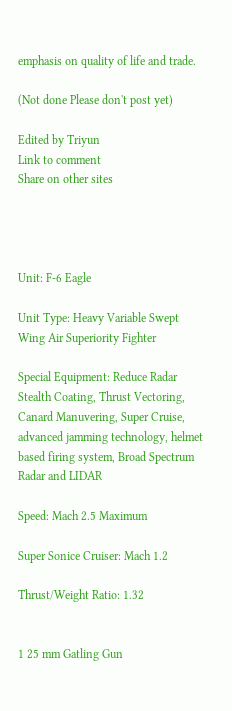emphasis on quality of life and trade.

(Not done Please don't post yet)

Edited by Triyun
Link to comment
Share on other sites




Unit: F-6 Eagle

Unit Type: Heavy Variable Swept Wing Air Superiority Fighter

Special Equipment: Reduce Radar Stealth Coating, Thrust Vectoring, Canard Manuvering, Super Cruise, advanced jamming technology, helmet based firing system, Broad Spectrum Radar and LIDAR

Speed: Mach 2.5 Maximum

Super Sonice Cruiser: Mach 1.2

Thrust/Weight Ratio: 1.32


1 25 mm Gatling Gun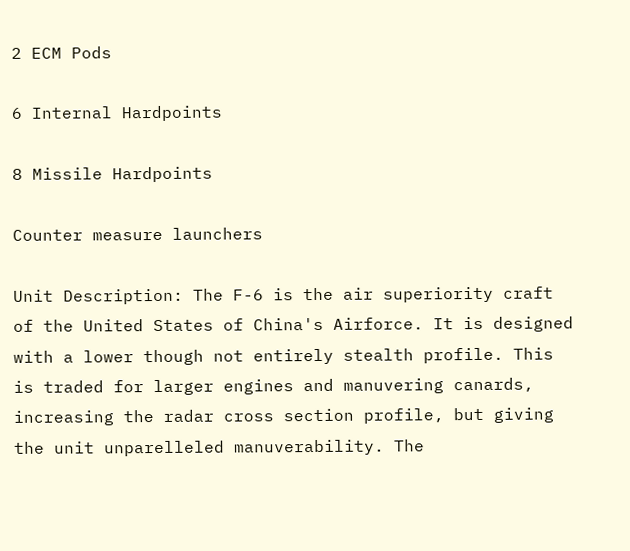2 ECM Pods

6 Internal Hardpoints

8 Missile Hardpoints

Counter measure launchers

Unit Description: The F-6 is the air superiority craft of the United States of China's Airforce. It is designed with a lower though not entirely stealth profile. This is traded for larger engines and manuvering canards, increasing the radar cross section profile, but giving the unit unparelleled manuverability. The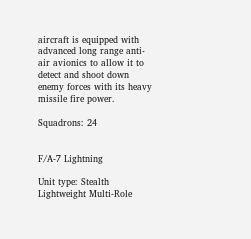aircraft is equipped with advanced long range anti-air avionics to allow it to detect and shoot down enemy forces with its heavy missile fire power.

Squadrons: 24


F/A-7 Lightning

Unit type: Stealth Lightweight Multi-Role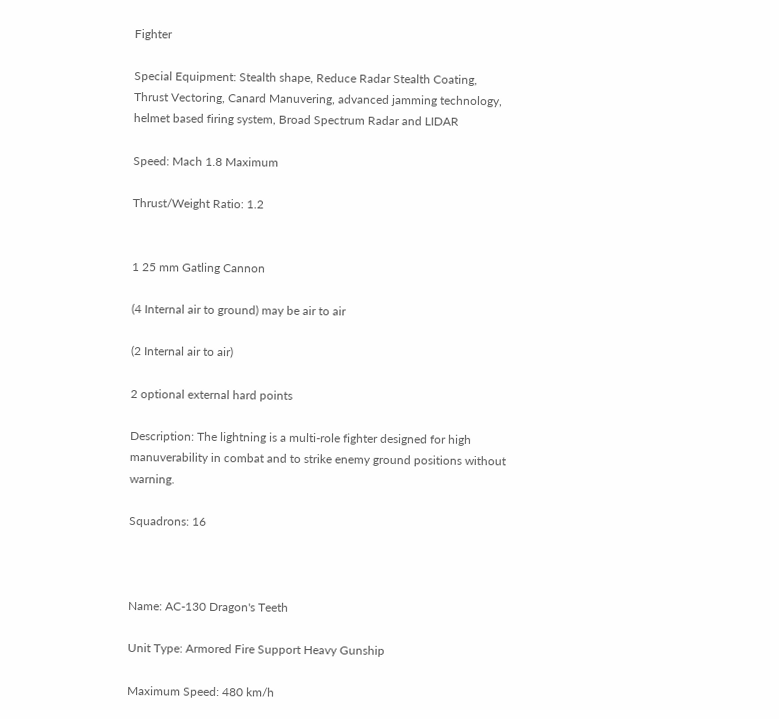Fighter

Special Equipment: Stealth shape, Reduce Radar Stealth Coating, Thrust Vectoring, Canard Manuvering, advanced jamming technology, helmet based firing system, Broad Spectrum Radar and LIDAR

Speed: Mach 1.8 Maximum

Thrust/Weight Ratio: 1.2


1 25 mm Gatling Cannon

(4 Internal air to ground) may be air to air

(2 Internal air to air)

2 optional external hard points

Description: The lightning is a multi-role fighter designed for high manuverability in combat and to strike enemy ground positions without warning.

Squadrons: 16



Name: AC-130 Dragon's Teeth

Unit Type: Armored Fire Support Heavy Gunship

Maximum Speed: 480 km/h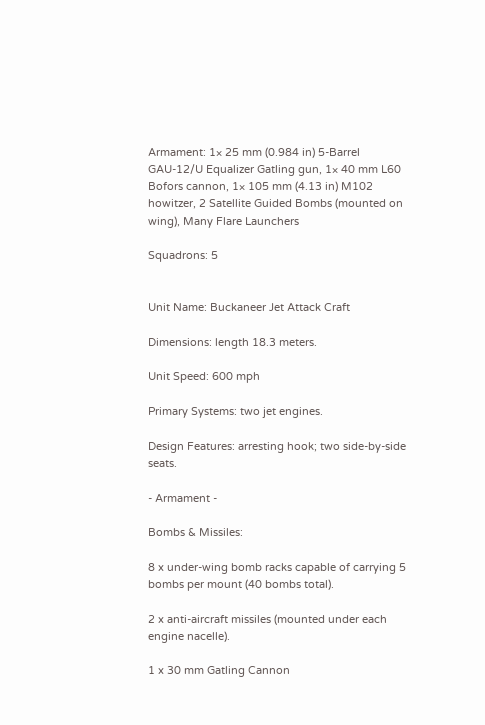Armament: 1× 25 mm (0.984 in) 5-Barrel GAU-12/U Equalizer Gatling gun, 1× 40 mm L60 Bofors cannon, 1× 105 mm (4.13 in) M102 howitzer, 2 Satellite Guided Bombs (mounted on wing), Many Flare Launchers

Squadrons: 5


Unit Name: Buckaneer Jet Attack Craft

Dimensions: length 18.3 meters.

Unit Speed: 600 mph

Primary Systems: two jet engines.

Design Features: arresting hook; two side-by-side seats.

- Armament -

Bombs & Missiles:

8 x under-wing bomb racks capable of carrying 5 bombs per mount (40 bombs total).

2 x anti-aircraft missiles (mounted under each engine nacelle).

1 x 30 mm Gatling Cannon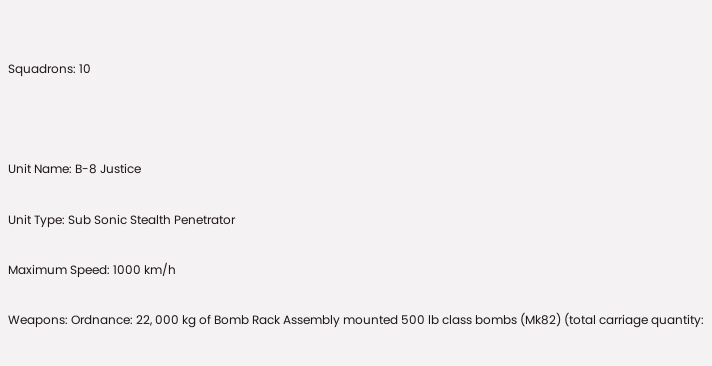Squadrons: 10



Unit Name: B-8 Justice

Unit Type: Sub Sonic Stealth Penetrator

Maximum Speed: 1000 km/h

Weapons: Ordnance: 22, 000 kg of Bomb Rack Assembly mounted 500 lb class bombs (Mk82) (total carriage quantity: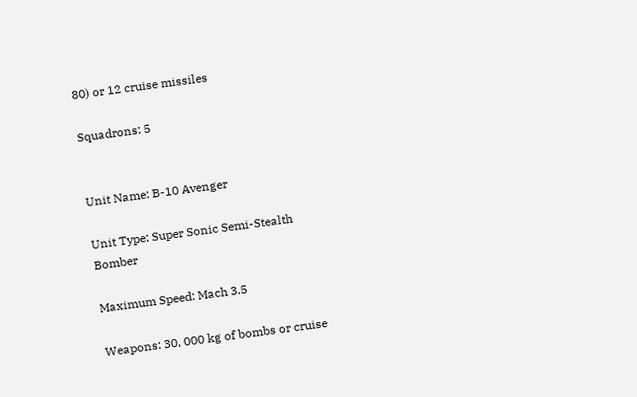80) or 12 cruise missiles

Squadrons: 5


Unit Name: B-10 Avenger

Unit Type: Super Sonic Semi-Stealth Bomber

Maximum Speed: Mach 3.5

Weapons: 30, 000 kg of bombs or cruise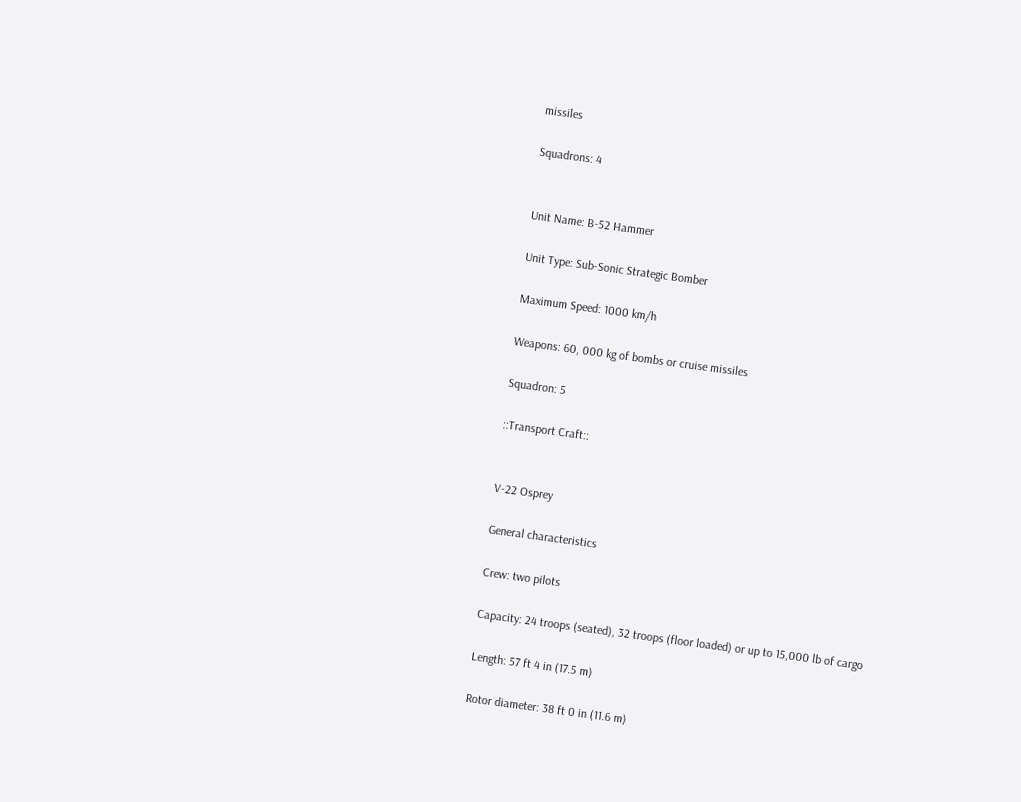missiles

Squadrons: 4


Unit Name: B-52 Hammer

Unit Type: Sub-Sonic Strategic Bomber

Maximum Speed: 1000 km/h

Weapons: 60, 000 kg of bombs or cruise missiles

Squadron: 5

::Transport Craft::


V-22 Osprey

General characteristics

Crew: two pilots

Capacity: 24 troops (seated), 32 troops (floor loaded) or up to 15,000 lb of cargo

Length: 57 ft 4 in (17.5 m)

Rotor diameter: 38 ft 0 in (11.6 m)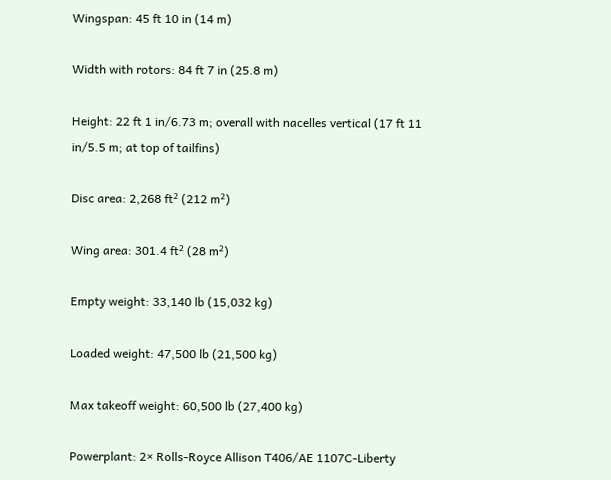Wingspan: 45 ft 10 in (14 m)

Width with rotors: 84 ft 7 in (25.8 m)

Height: 22 ft 1 in/6.73 m; overall with nacelles vertical (17 ft 11 in/5.5 m; at top of tailfins)

Disc area: 2,268 ft² (212 m²)

Wing area: 301.4 ft² (28 m²)

Empty weight: 33,140 lb (15,032 kg)

Loaded weight: 47,500 lb (21,500 kg)

Max takeoff weight: 60,500 lb (27,400 kg)

Powerplant: 2× Rolls-Royce Allison T406/AE 1107C-Liberty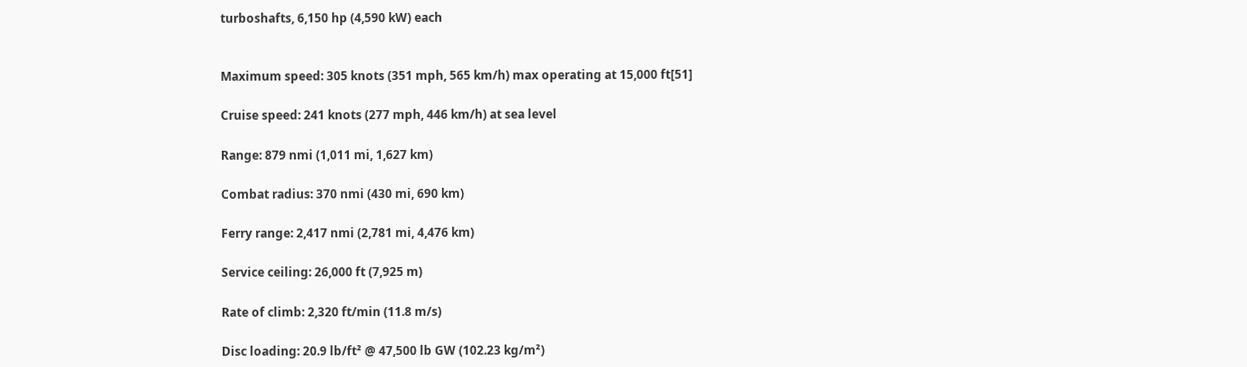turboshafts, 6,150 hp (4,590 kW) each


Maximum speed: 305 knots (351 mph, 565 km/h) max operating at 15,000 ft[51]

Cruise speed: 241 knots (277 mph, 446 km/h) at sea level

Range: 879 nmi (1,011 mi, 1,627 km)

Combat radius: 370 nmi (430 mi, 690 km)

Ferry range: 2,417 nmi (2,781 mi, 4,476 km)

Service ceiling: 26,000 ft (7,925 m)

Rate of climb: 2,320 ft/min (11.8 m/s)

Disc loading: 20.9 lb/ft² @ 47,500 lb GW (102.23 kg/m²)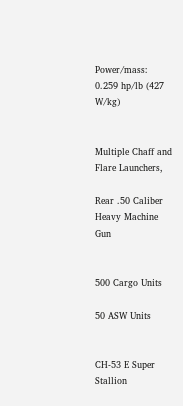Power/mass: 0.259 hp/lb (427 W/kg)


Multiple Chaff and Flare Launchers,

Rear .50 Caliber Heavy Machine Gun


500 Cargo Units

50 ASW Units


CH-53 E Super Stallion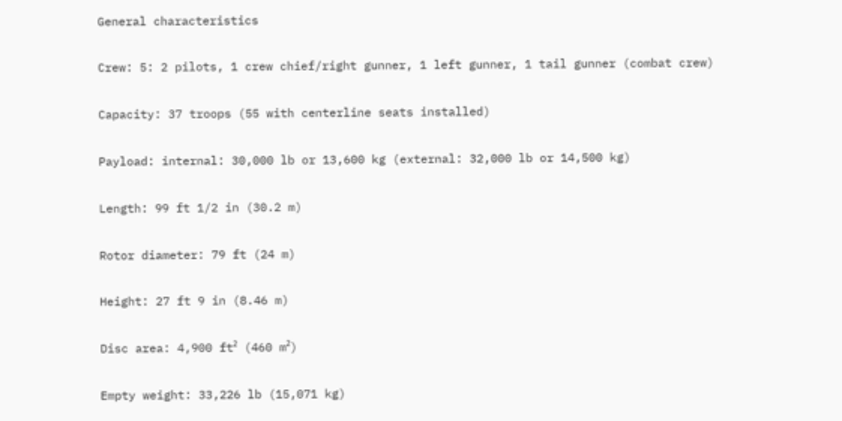General characteristics

Crew: 5: 2 pilots, 1 crew chief/right gunner, 1 left gunner, 1 tail gunner (combat crew)

Capacity: 37 troops (55 with centerline seats installed)

Payload: internal: 30,000 lb or 13,600 kg (external: 32,000 lb or 14,500 kg)

Length: 99 ft 1/2 in (30.2 m)

Rotor diameter: 79 ft (24 m)

Height: 27 ft 9 in (8.46 m)

Disc area: 4,900 ft² (460 m²)

Empty weight: 33,226 lb (15,071 kg)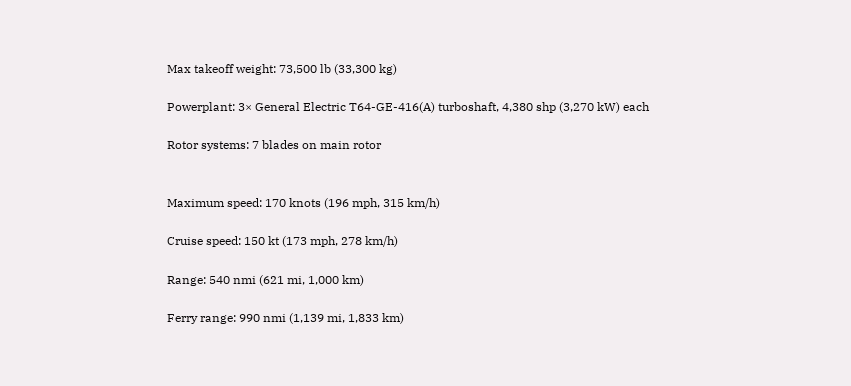Max takeoff weight: 73,500 lb (33,300 kg)

Powerplant: 3× General Electric T64-GE-416(A) turboshaft, 4,380 shp (3,270 kW) each

Rotor systems: 7 blades on main rotor


Maximum speed: 170 knots (196 mph, 315 km/h)

Cruise speed: 150 kt (173 mph, 278 km/h)

Range: 540 nmi (621 mi, 1,000 km)

Ferry range: 990 nmi (1,139 mi, 1,833 km)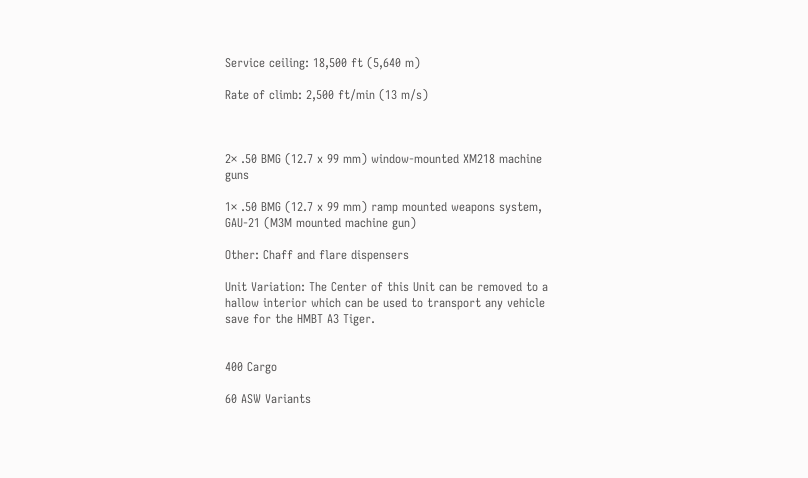Service ceiling: 18,500 ft (5,640 m)

Rate of climb: 2,500 ft/min (13 m/s)



2× .50 BMG (12.7 x 99 mm) window-mounted XM218 machine guns

1× .50 BMG (12.7 x 99 mm) ramp mounted weapons system, GAU-21 (M3M mounted machine gun)

Other: Chaff and flare dispensers

Unit Variation: The Center of this Unit can be removed to a hallow interior which can be used to transport any vehicle save for the HMBT A3 Tiger.


400 Cargo

60 ASW Variants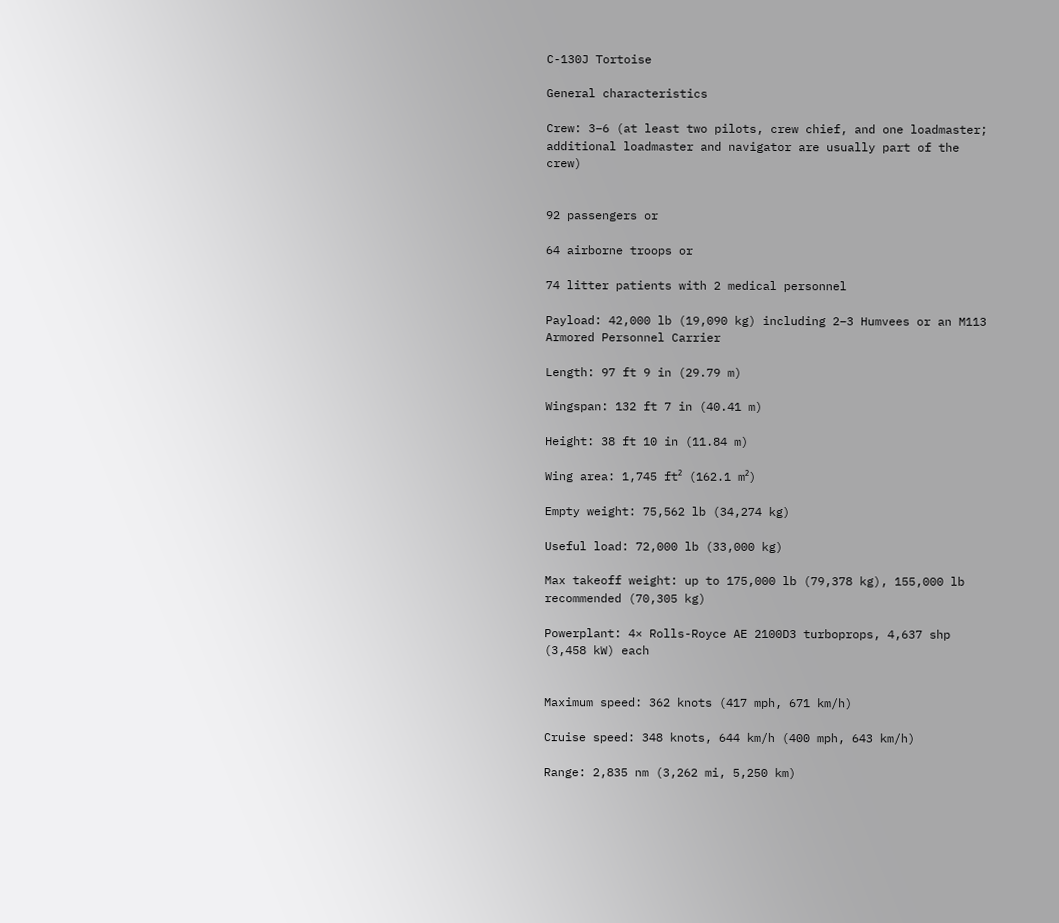C-130J Tortoise

General characteristics

Crew: 3–6 (at least two pilots, crew chief, and one loadmaster; additional loadmaster and navigator are usually part of the crew)


92 passengers or

64 airborne troops or

74 litter patients with 2 medical personnel

Payload: 42,000 lb (19,090 kg) including 2–3 Humvees or an M113 Armored Personnel Carrier

Length: 97 ft 9 in (29.79 m)

Wingspan: 132 ft 7 in (40.41 m)

Height: 38 ft 10 in (11.84 m)

Wing area: 1,745 ft² (162.1 m²)

Empty weight: 75,562 lb (34,274 kg)

Useful load: 72,000 lb (33,000 kg)

Max takeoff weight: up to 175,000 lb (79,378 kg), 155,000 lb recommended (70,305 kg)

Powerplant: 4× Rolls-Royce AE 2100D3 turboprops, 4,637 shp (3,458 kW) each


Maximum speed: 362 knots (417 mph, 671 km/h)

Cruise speed: 348 knots, 644 km/h (400 mph, 643 km/h)

Range: 2,835 nm (3,262 mi, 5,250 km)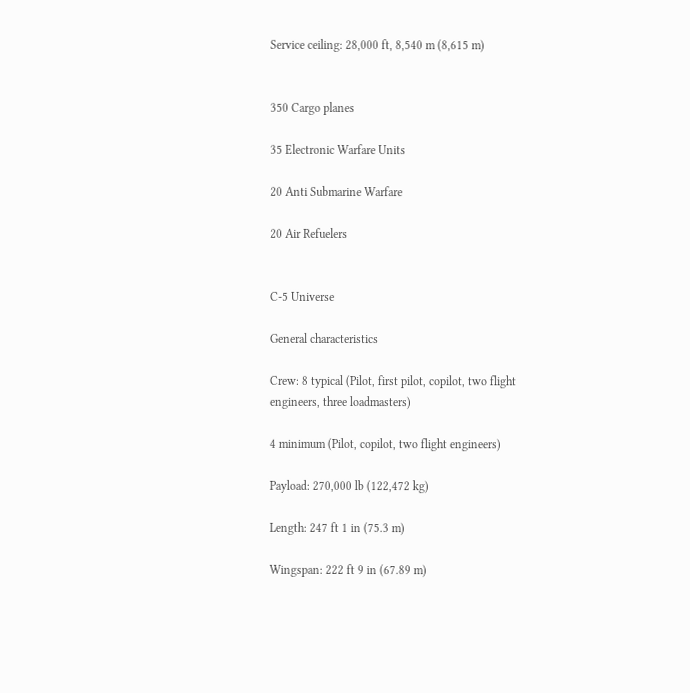Service ceiling: 28,000 ft, 8,540 m (8,615 m)


350 Cargo planes

35 Electronic Warfare Units

20 Anti Submarine Warfare

20 Air Refuelers


C-5 Universe

General characteristics

Crew: 8 typical (Pilot, first pilot, copilot, two flight engineers, three loadmasters)

4 minimum (Pilot, copilot, two flight engineers)

Payload: 270,000 lb (122,472 kg)

Length: 247 ft 1 in (75.3 m)

Wingspan: 222 ft 9 in (67.89 m)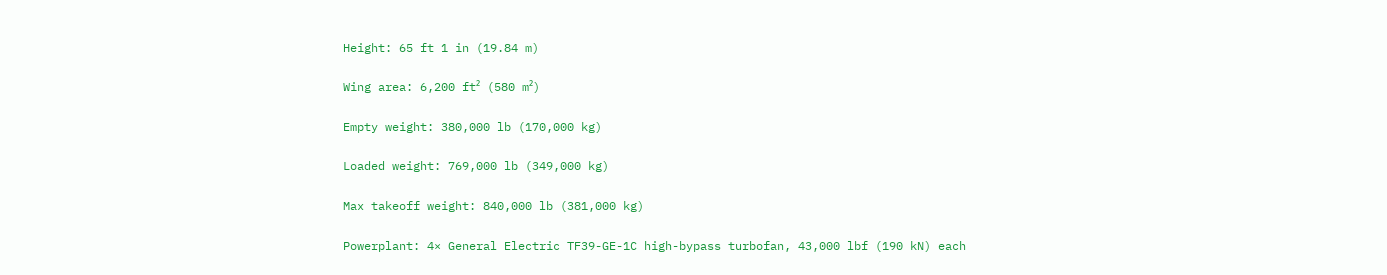Height: 65 ft 1 in (19.84 m)

Wing area: 6,200 ft² (580 m²)

Empty weight: 380,000 lb (170,000 kg)

Loaded weight: 769,000 lb (349,000 kg)

Max takeoff weight: 840,000 lb (381,000 kg)

Powerplant: 4× General Electric TF39-GE-1C high-bypass turbofan, 43,000 lbf (190 kN) each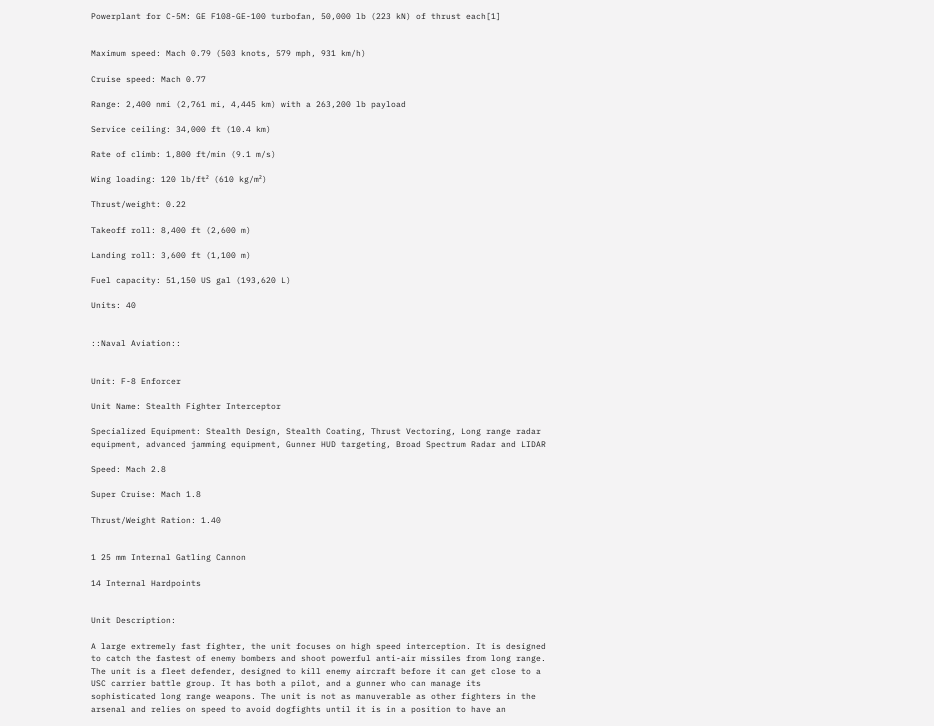Powerplant for C-5M: GE F108-GE-100 turbofan, 50,000 lb (223 kN) of thrust each[1]


Maximum speed: Mach 0.79 (503 knots, 579 mph, 931 km/h)

Cruise speed: Mach 0.77

Range: 2,400 nmi (2,761 mi, 4,445 km) with a 263,200 lb payload

Service ceiling: 34,000 ft (10.4 km)

Rate of climb: 1,800 ft/min (9.1 m/s)

Wing loading: 120 lb/ft² (610 kg/m²)

Thrust/weight: 0.22

Takeoff roll: 8,400 ft (2,600 m)

Landing roll: 3,600 ft (1,100 m)

Fuel capacity: 51,150 US gal (193,620 L)

Units: 40


::Naval Aviation::


Unit: F-8 Enforcer

Unit Name: Stealth Fighter Interceptor

Specialized Equipment: Stealth Design, Stealth Coating, Thrust Vectoring, Long range radar equipment, advanced jamming equipment, Gunner HUD targeting, Broad Spectrum Radar and LIDAR

Speed: Mach 2.8

Super Cruise: Mach 1.8

Thrust/Weight Ration: 1.40


1 25 mm Internal Gatling Cannon

14 Internal Hardpoints


Unit Description:

A large extremely fast fighter, the unit focuses on high speed interception. It is designed to catch the fastest of enemy bombers and shoot powerful anti-air missiles from long range. The unit is a fleet defender, designed to kill enemy aircraft before it can get close to a USC carrier battle group. It has both a pilot, and a gunner who can manage its sophisticated long range weapons. The unit is not as manuverable as other fighters in the arsenal and relies on speed to avoid dogfights until it is in a position to have an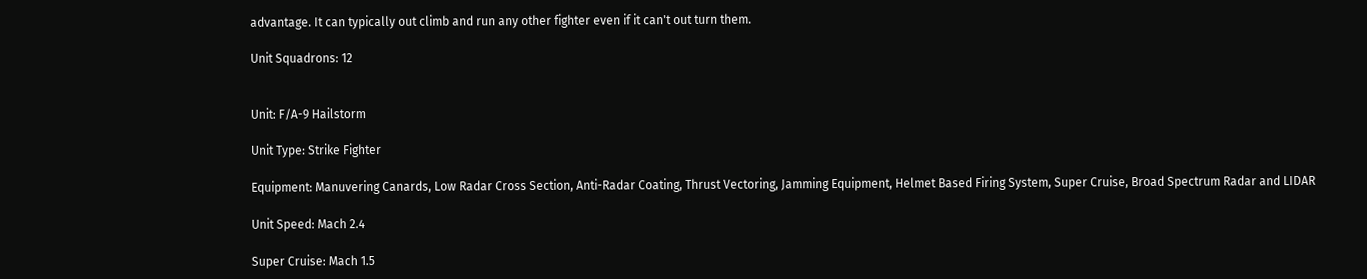advantage. It can typically out climb and run any other fighter even if it can't out turn them.

Unit Squadrons: 12


Unit: F/A-9 Hailstorm

Unit Type: Strike Fighter

Equipment: Manuvering Canards, Low Radar Cross Section, Anti-Radar Coating, Thrust Vectoring, Jamming Equipment, Helmet Based Firing System, Super Cruise, Broad Spectrum Radar and LIDAR

Unit Speed: Mach 2.4

Super Cruise: Mach 1.5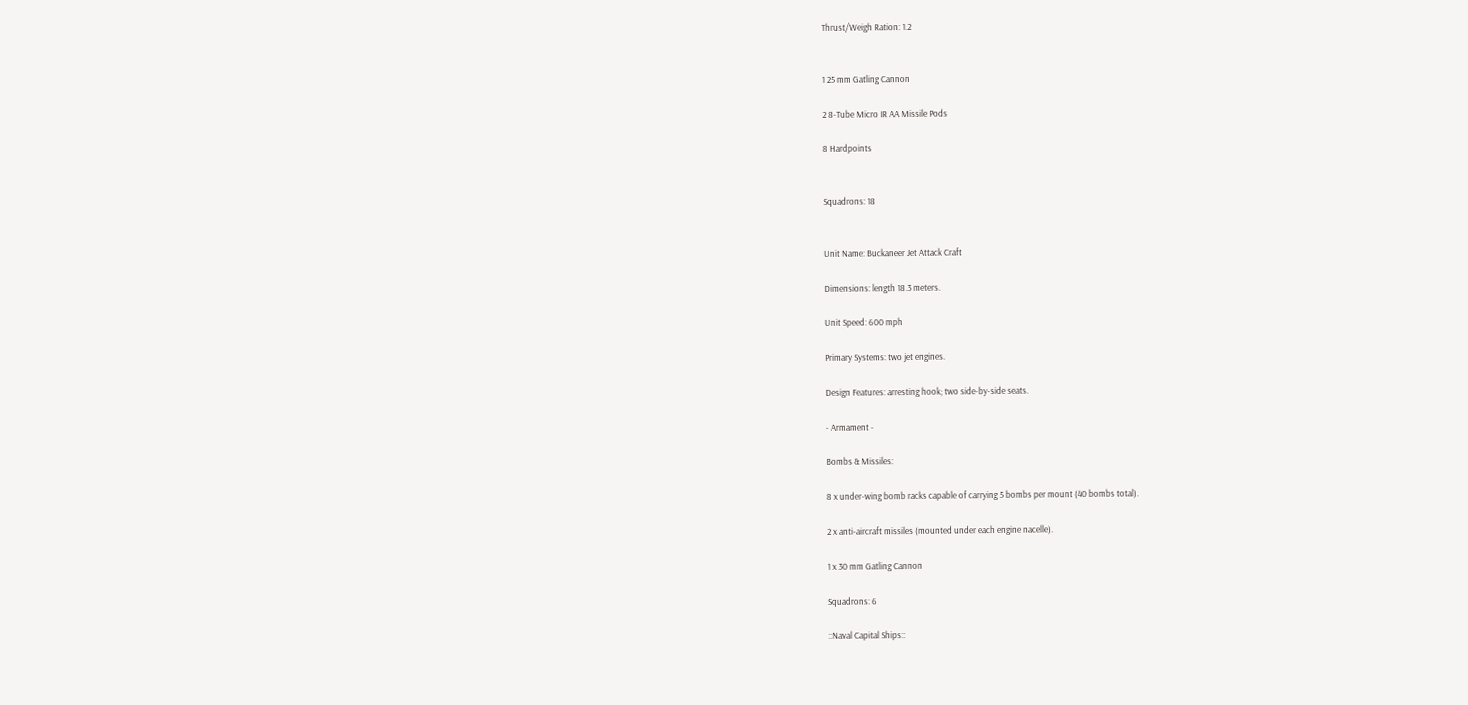Thrust/Weigh Ration: 1.2


1 25 mm Gatling Cannon

2 8-Tube Micro IR AA Missile Pods

8 Hardpoints


Squadrons: 18


Unit Name: Buckaneer Jet Attack Craft

Dimensions: length 18.3 meters.

Unit Speed: 600 mph

Primary Systems: two jet engines.

Design Features: arresting hook; two side-by-side seats.

- Armament -

Bombs & Missiles:

8 x under-wing bomb racks capable of carrying 5 bombs per mount (40 bombs total).

2 x anti-aircraft missiles (mounted under each engine nacelle).

1 x 30 mm Gatling Cannon

Squadrons: 6

::Naval Capital Ships::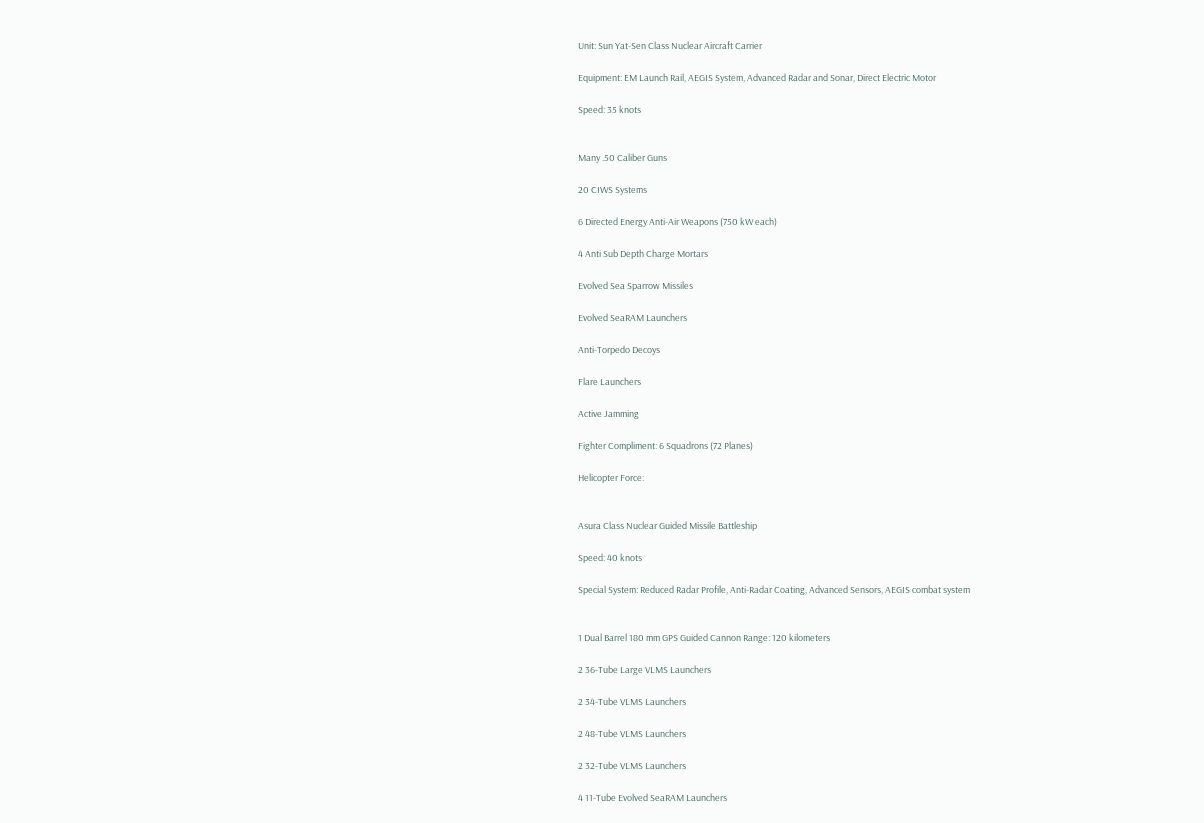Unit: Sun Yat-Sen Class Nuclear Aircraft Carrier

Equipment: EM Launch Rail, AEGIS System, Advanced Radar and Sonar, Direct Electric Motor

Speed: 35 knots


Many .50 Caliber Guns

20 CIWS Systems

6 Directed Energy Anti-Air Weapons (750 kW each)

4 Anti Sub Depth Charge Mortars

Evolved Sea Sparrow Missiles

Evolved SeaRAM Launchers

Anti-Torpedo Decoys

Flare Launchers

Active Jamming

Fighter Compliment: 6 Squadrons (72 Planes)

Helicopter Force:


Asura Class Nuclear Guided Missile Battleship

Speed: 40 knots

Special System: Reduced Radar Profile, Anti-Radar Coating, Advanced Sensors, AEGIS combat system


1 Dual Barrel 180 mm GPS Guided Cannon Range: 120 kilometers

2 36-Tube Large VLMS Launchers

2 34-Tube VLMS Launchers

2 48-Tube VLMS Launchers

2 32-Tube VLMS Launchers

4 11-Tube Evolved SeaRAM Launchers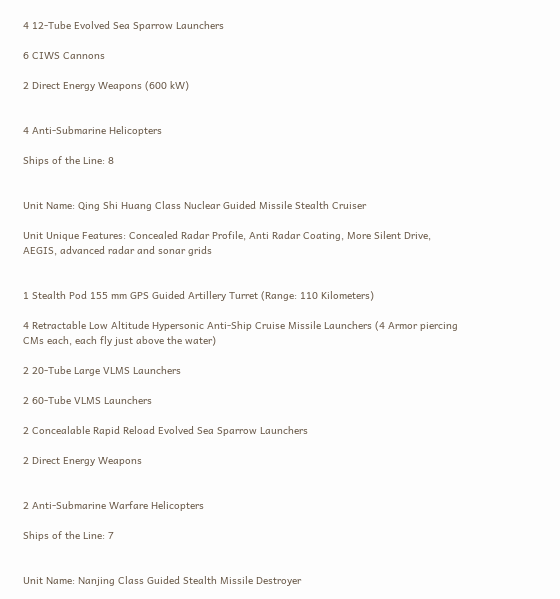4 12-Tube Evolved Sea Sparrow Launchers

6 CIWS Cannons

2 Direct Energy Weapons (600 kW)


4 Anti-Submarine Helicopters

Ships of the Line: 8


Unit Name: Qing Shi Huang Class Nuclear Guided Missile Stealth Cruiser

Unit Unique Features: Concealed Radar Profile, Anti Radar Coating, More Silent Drive, AEGIS, advanced radar and sonar grids


1 Stealth Pod 155 mm GPS Guided Artillery Turret (Range: 110 Kilometers)

4 Retractable Low Altitude Hypersonic Anti-Ship Cruise Missile Launchers (4 Armor piercing CMs each, each fly just above the water)

2 20-Tube Large VLMS Launchers

2 60-Tube VLMS Launchers

2 Concealable Rapid Reload Evolved Sea Sparrow Launchers

2 Direct Energy Weapons


2 Anti-Submarine Warfare Helicopters

Ships of the Line: 7


Unit Name: Nanjing Class Guided Stealth Missile Destroyer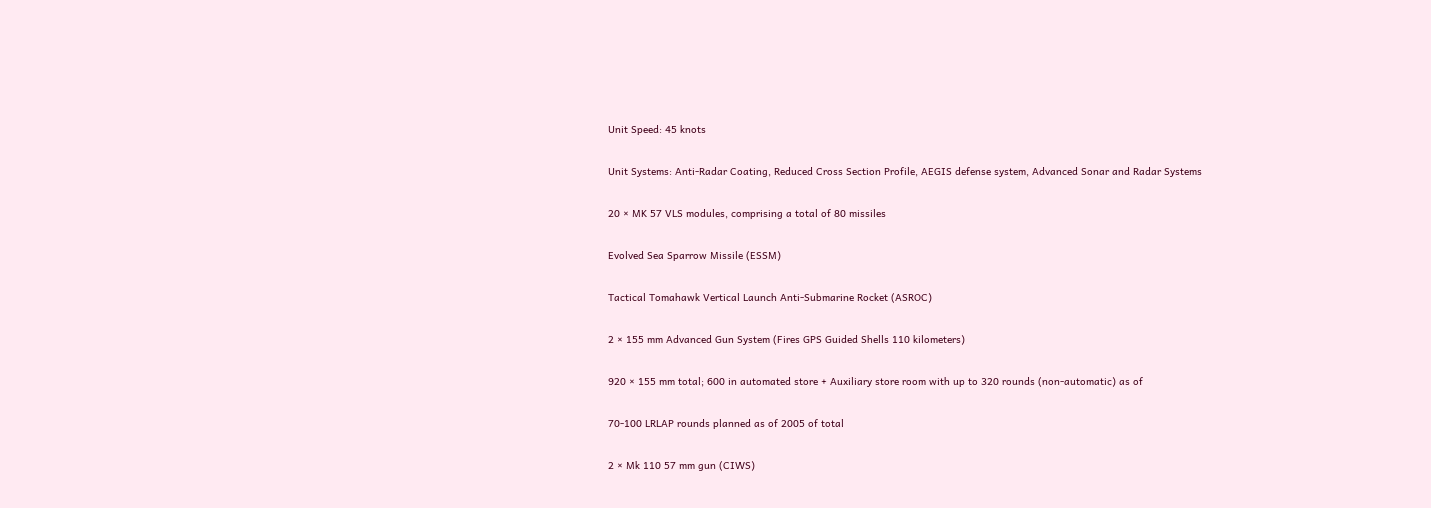Unit Speed: 45 knots

Unit Systems: Anti-Radar Coating, Reduced Cross Section Profile, AEGIS defense system, Advanced Sonar and Radar Systems

20 × MK 57 VLS modules, comprising a total of 80 missiles

Evolved Sea Sparrow Missile (ESSM)

Tactical Tomahawk Vertical Launch Anti-Submarine Rocket (ASROC)

2 × 155 mm Advanced Gun System (Fires GPS Guided Shells 110 kilometers)

920 × 155 mm total; 600 in automated store + Auxiliary store room with up to 320 rounds (non-automatic) as of

70-100 LRLAP rounds planned as of 2005 of total

2 × Mk 110 57 mm gun (CIWS)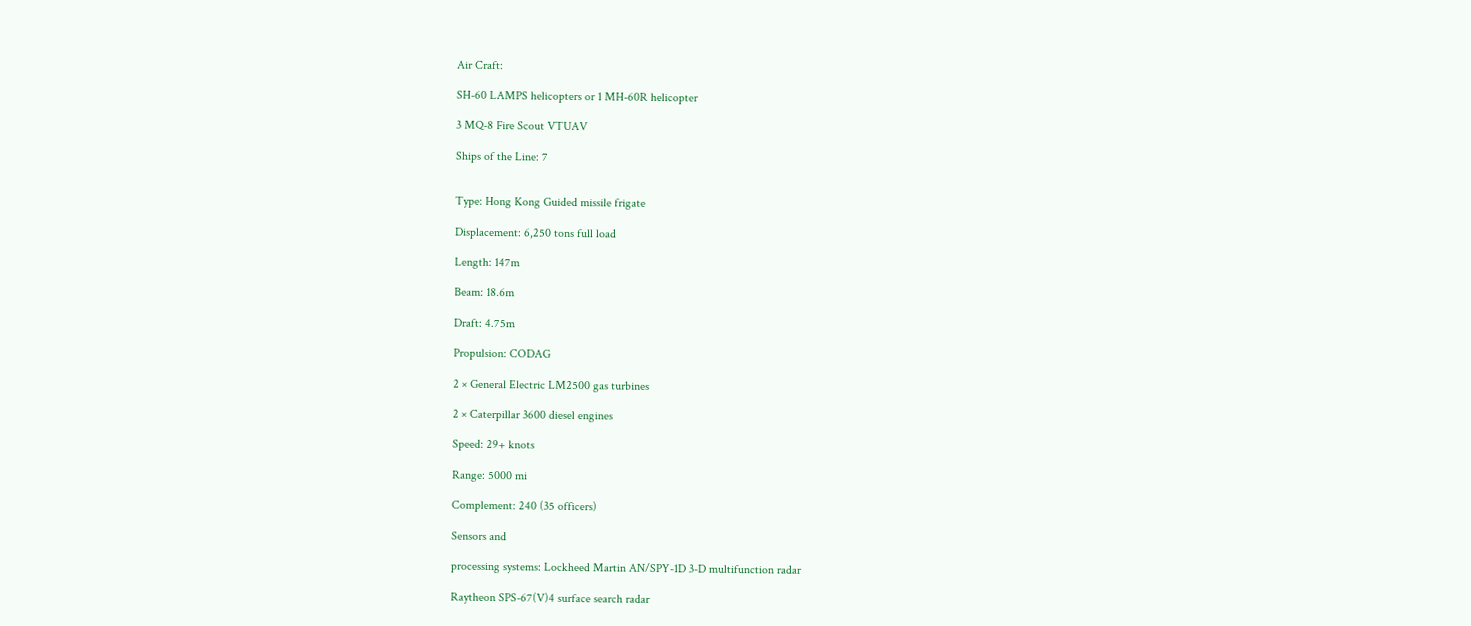Air Craft:

SH-60 LAMPS helicopters or 1 MH-60R helicopter

3 MQ-8 Fire Scout VTUAV

Ships of the Line: 7


Type: Hong Kong Guided missile frigate

Displacement: 6,250 tons full load

Length: 147m

Beam: 18.6m

Draft: 4.75m

Propulsion: CODAG

2 × General Electric LM2500 gas turbines

2 × Caterpillar 3600 diesel engines

Speed: 29+ knots

Range: 5000 mi

Complement: 240 (35 officers)

Sensors and

processing systems: Lockheed Martin AN/SPY-1D 3-D multifunction radar

Raytheon SPS-67(V)4 surface search radar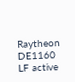Raytheon DE1160 LF active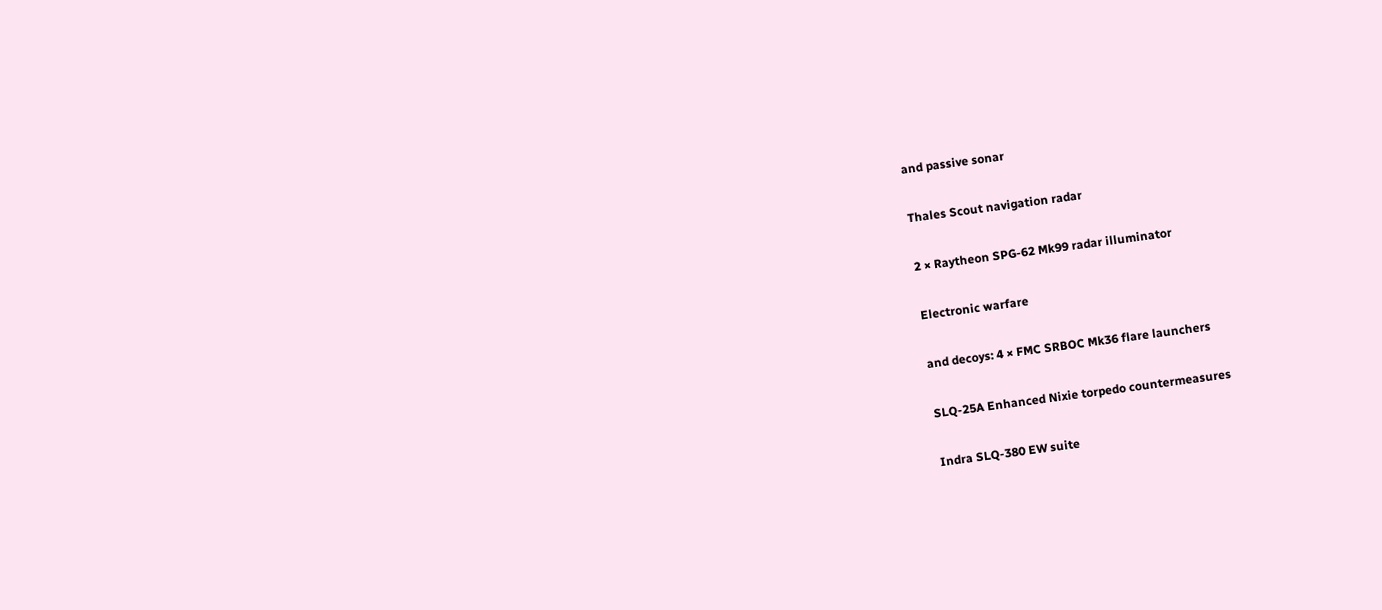and passive sonar

Thales Scout navigation radar

2 × Raytheon SPG-62 Mk99 radar illuminator

Electronic warfare

and decoys: 4 × FMC SRBOC Mk36 flare launchers

SLQ-25A Enhanced Nixie torpedo countermeasures

Indra SLQ-380 EW suite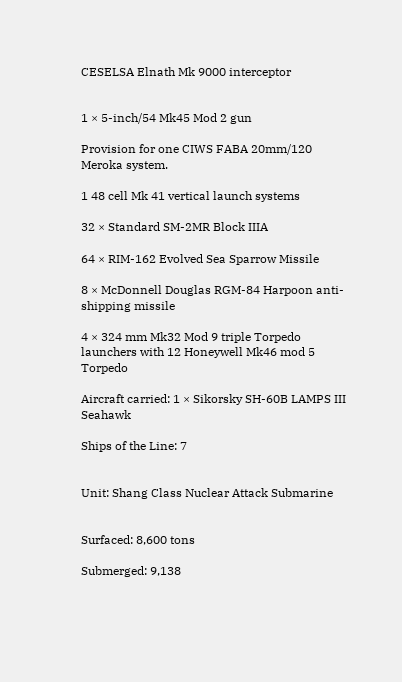CESELSA Elnath Mk 9000 interceptor


1 × 5-inch/54 Mk45 Mod 2 gun

Provision for one CIWS FABA 20mm/120 Meroka system.

1 48 cell Mk 41 vertical launch systems

32 × Standard SM-2MR Block IIIA

64 × RIM-162 Evolved Sea Sparrow Missile

8 × McDonnell Douglas RGM-84 Harpoon anti-shipping missile

4 × 324 mm Mk32 Mod 9 triple Torpedo launchers with 12 Honeywell Mk46 mod 5 Torpedo

Aircraft carried: 1 × Sikorsky SH-60B LAMPS III Seahawk

Ships of the Line: 7


Unit: Shang Class Nuclear Attack Submarine


Surfaced: 8,600 tons

Submerged: 9,138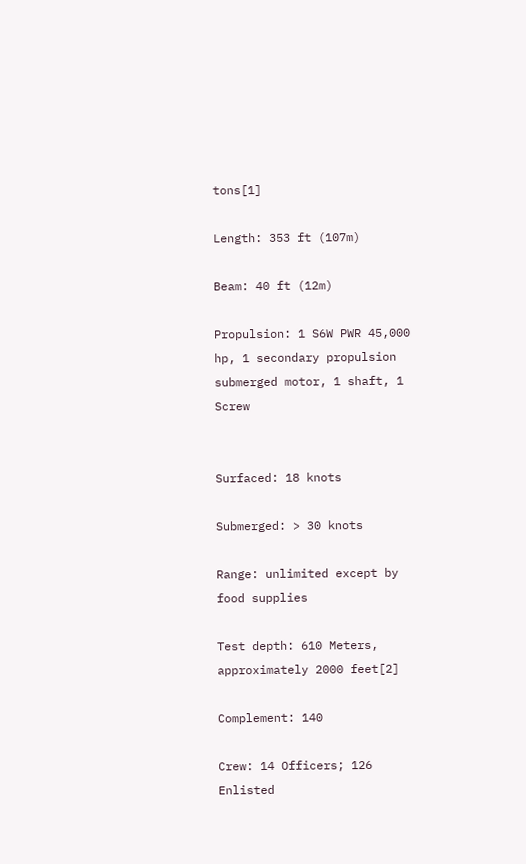tons[1]

Length: 353 ft (107m)

Beam: 40 ft (12m)

Propulsion: 1 S6W PWR 45,000 hp, 1 secondary propulsion submerged motor, 1 shaft, 1 Screw


Surfaced: 18 knots

Submerged: > 30 knots

Range: unlimited except by food supplies

Test depth: 610 Meters, approximately 2000 feet[2]

Complement: 140

Crew: 14 Officers; 126 Enlisted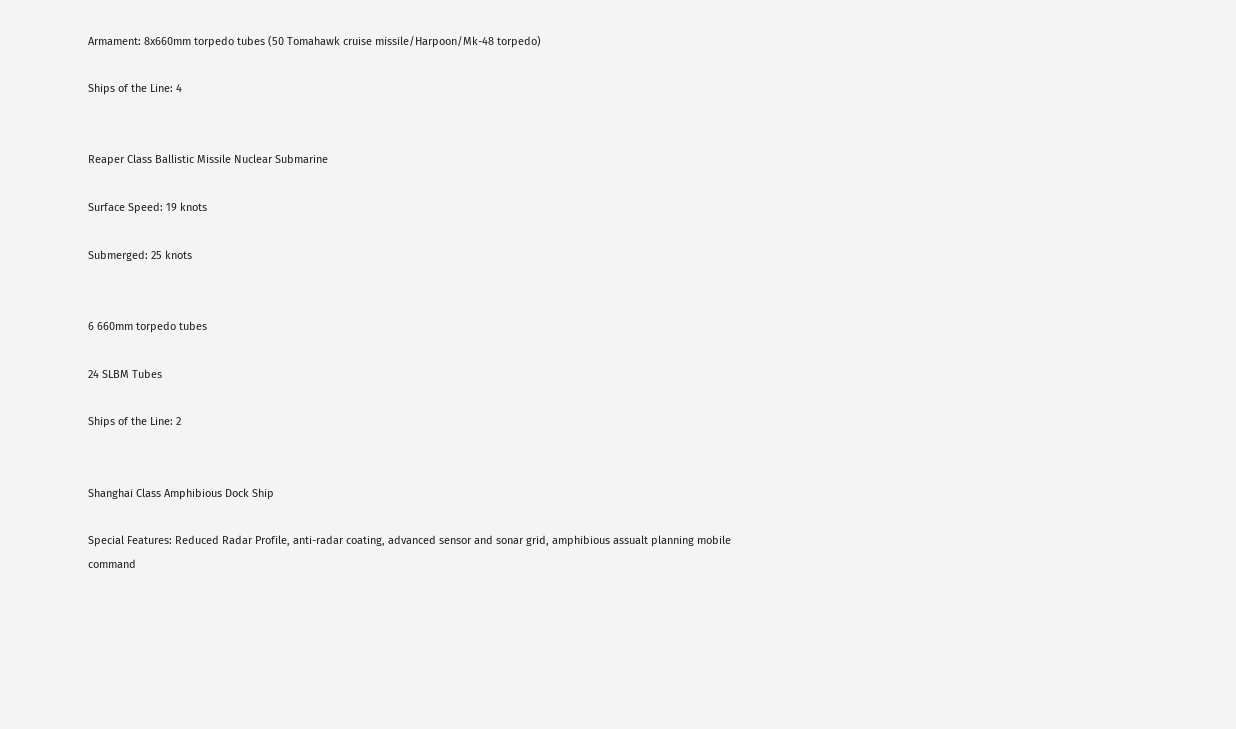Armament: 8x660mm torpedo tubes (50 Tomahawk cruise missile/Harpoon/Mk-48 torpedo)

Ships of the Line: 4


Reaper Class Ballistic Missile Nuclear Submarine

Surface Speed: 19 knots

Submerged: 25 knots


6 660mm torpedo tubes

24 SLBM Tubes

Ships of the Line: 2


Shanghai Class Amphibious Dock Ship

Special Features: Reduced Radar Profile, anti-radar coating, advanced sensor and sonar grid, amphibious assualt planning mobile command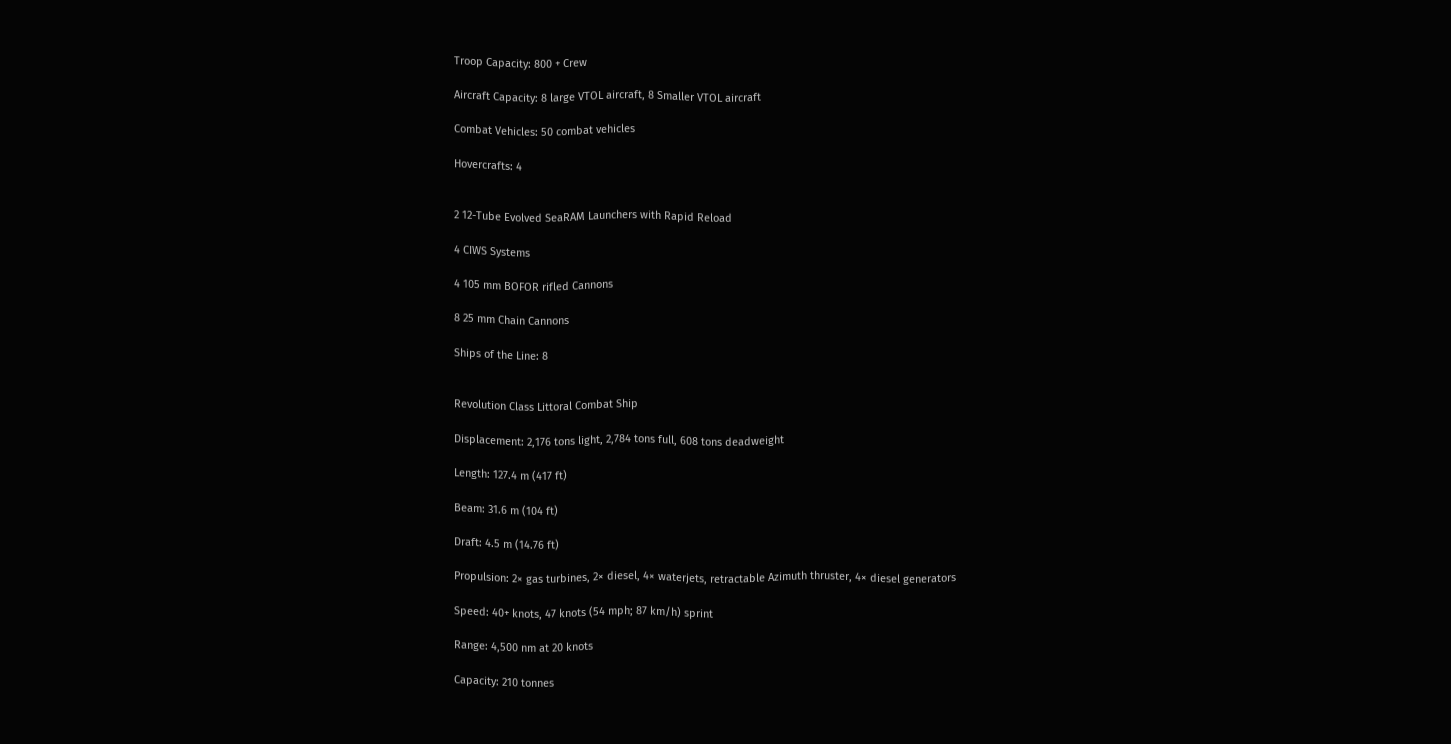Troop Capacity: 800 + Crew

Aircraft Capacity: 8 large VTOL aircraft, 8 Smaller VTOL aircraft

Combat Vehicles: 50 combat vehicles

Hovercrafts: 4


2 12-Tube Evolved SeaRAM Launchers with Rapid Reload

4 CIWS Systems

4 105 mm BOFOR rifled Cannons

8 25 mm Chain Cannons

Ships of the Line: 8


Revolution Class Littoral Combat Ship

Displacement: 2,176 tons light, 2,784 tons full, 608 tons deadweight

Length: 127.4 m (417 ft)

Beam: 31.6 m (104 ft)

Draft: 4.5 m (14.76 ft)

Propulsion: 2× gas turbines, 2× diesel, 4× waterjets, retractable Azimuth thruster, 4× diesel generators

Speed: 40+ knots, 47 knots (54 mph; 87 km/h) sprint

Range: 4,500 nm at 20 knots

Capacity: 210 tonnes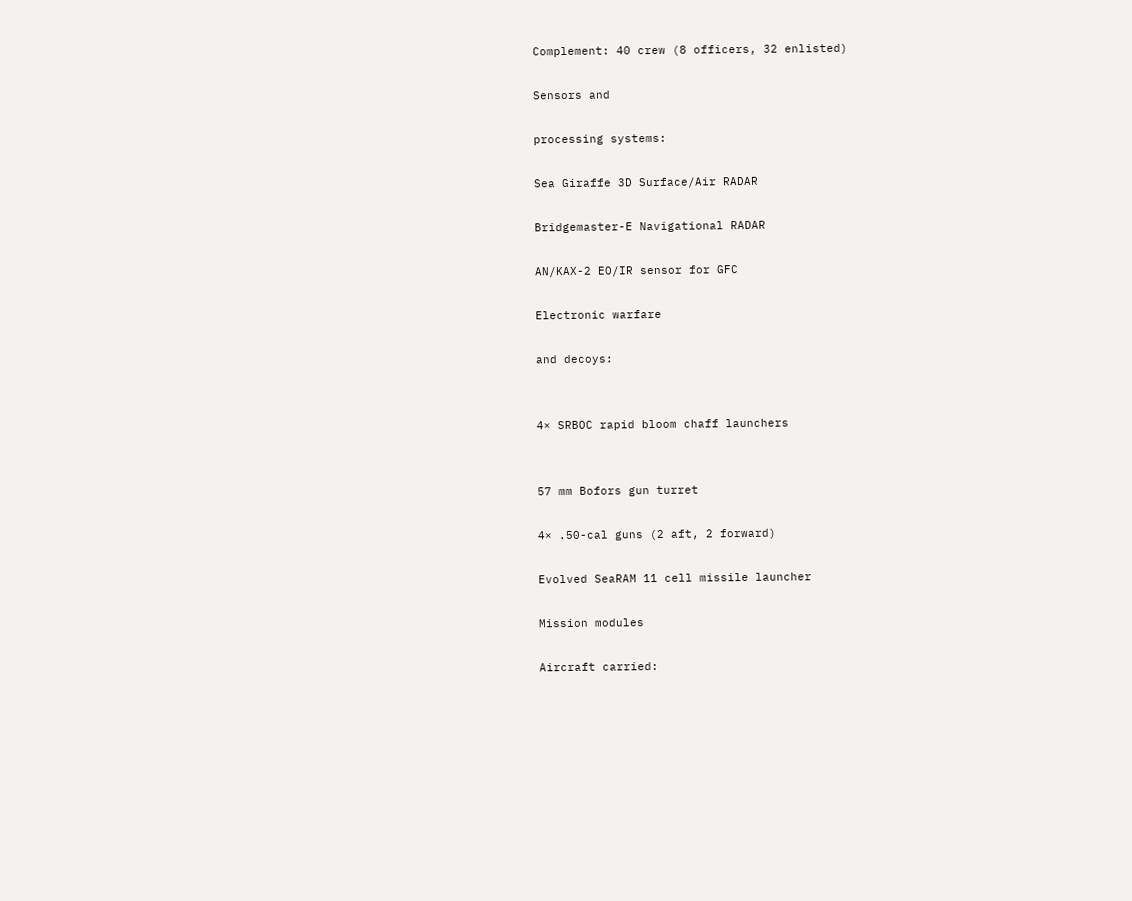Complement: 40 crew (8 officers, 32 enlisted)

Sensors and

processing systems:

Sea Giraffe 3D Surface/Air RADAR

Bridgemaster-E Navigational RADAR

AN/KAX-2 EO/IR sensor for GFC

Electronic warfare

and decoys:


4× SRBOC rapid bloom chaff launchers


57 mm Bofors gun turret

4× .50-cal guns (2 aft, 2 forward)

Evolved SeaRAM 11 cell missile launcher

Mission modules

Aircraft carried: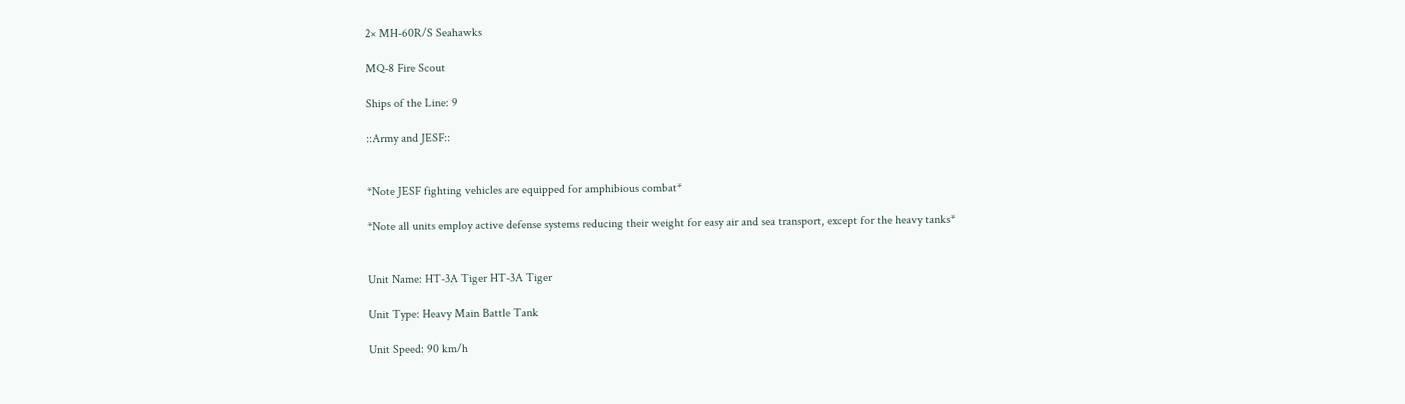2× MH-60R/S Seahawks

MQ-8 Fire Scout

Ships of the Line: 9

::Army and JESF::


*Note JESF fighting vehicles are equipped for amphibious combat*

*Note all units employ active defense systems reducing their weight for easy air and sea transport, except for the heavy tanks*


Unit Name: HT-3A Tiger HT-3A Tiger

Unit Type: Heavy Main Battle Tank

Unit Speed: 90 km/h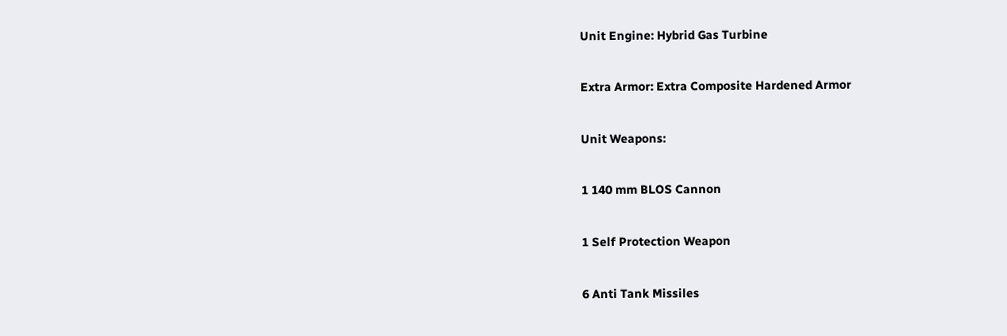Unit Engine: Hybrid Gas Turbine

Extra Armor: Extra Composite Hardened Armor

Unit Weapons:

1 140 mm BLOS Cannon

1 Self Protection Weapon

6 Anti Tank Missiles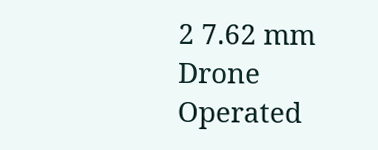2 7.62 mm Drone Operated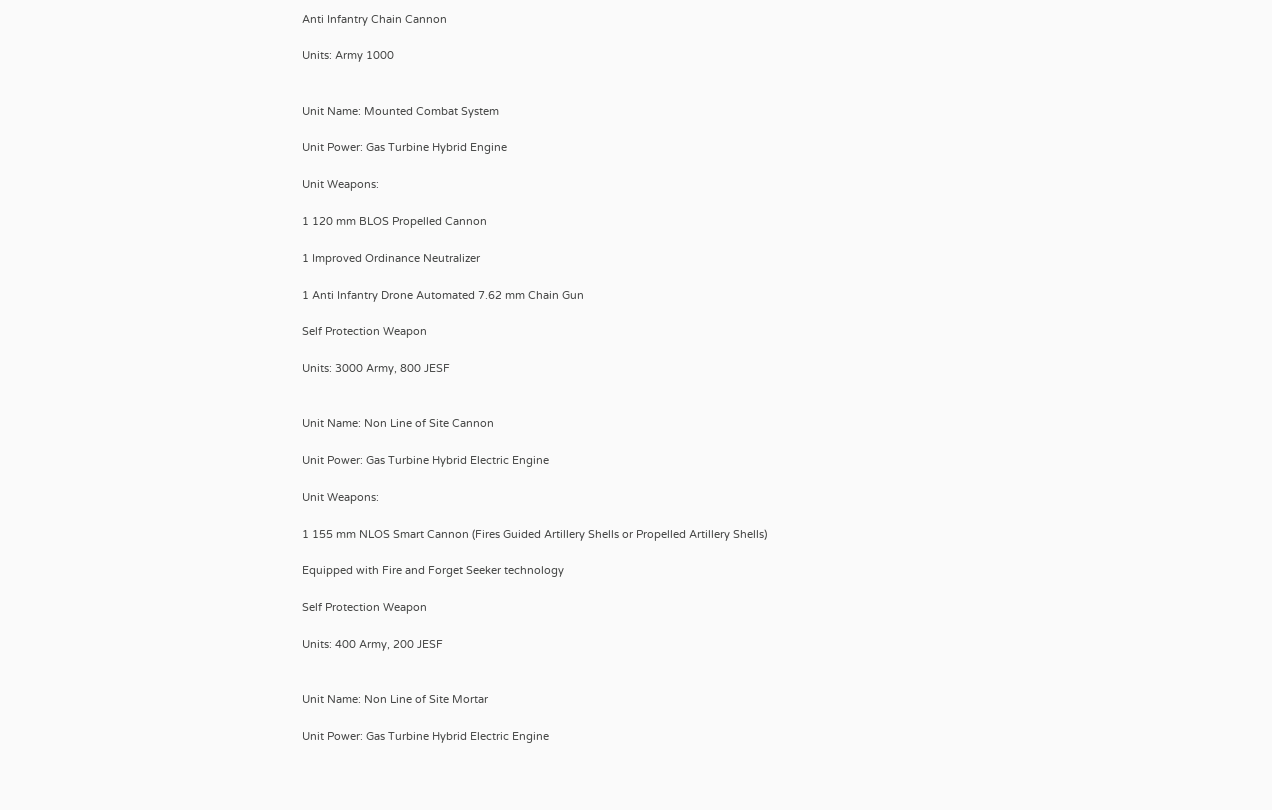Anti Infantry Chain Cannon

Units: Army 1000


Unit Name: Mounted Combat System

Unit Power: Gas Turbine Hybrid Engine

Unit Weapons:

1 120 mm BLOS Propelled Cannon

1 Improved Ordinance Neutralizer

1 Anti Infantry Drone Automated 7.62 mm Chain Gun

Self Protection Weapon

Units: 3000 Army, 800 JESF


Unit Name: Non Line of Site Cannon

Unit Power: Gas Turbine Hybrid Electric Engine

Unit Weapons:

1 155 mm NLOS Smart Cannon (Fires Guided Artillery Shells or Propelled Artillery Shells)

Equipped with Fire and Forget Seeker technology

Self Protection Weapon

Units: 400 Army, 200 JESF


Unit Name: Non Line of Site Mortar

Unit Power: Gas Turbine Hybrid Electric Engine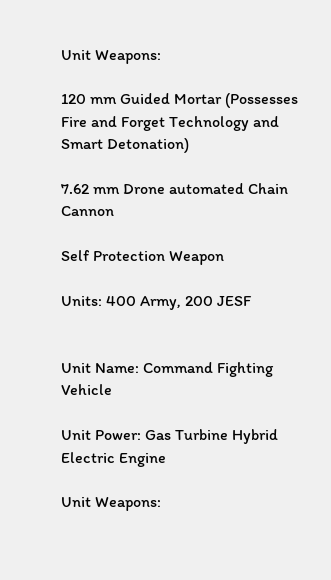Unit Weapons:

120 mm Guided Mortar (Possesses Fire and Forget Technology and Smart Detonation)

7.62 mm Drone automated Chain Cannon

Self Protection Weapon

Units: 400 Army, 200 JESF


Unit Name: Command Fighting Vehicle

Unit Power: Gas Turbine Hybrid Electric Engine

Unit Weapons: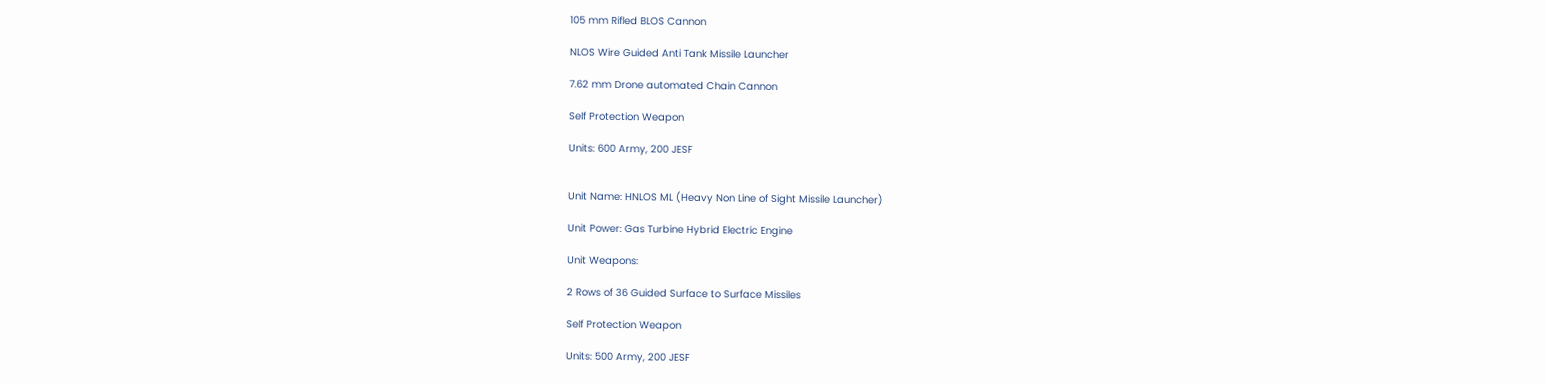105 mm Rifled BLOS Cannon

NLOS Wire Guided Anti Tank Missile Launcher

7.62 mm Drone automated Chain Cannon

Self Protection Weapon

Units: 600 Army, 200 JESF


Unit Name: HNLOS ML (Heavy Non Line of Sight Missile Launcher)

Unit Power: Gas Turbine Hybrid Electric Engine

Unit Weapons:

2 Rows of 36 Guided Surface to Surface Missiles

Self Protection Weapon

Units: 500 Army, 200 JESF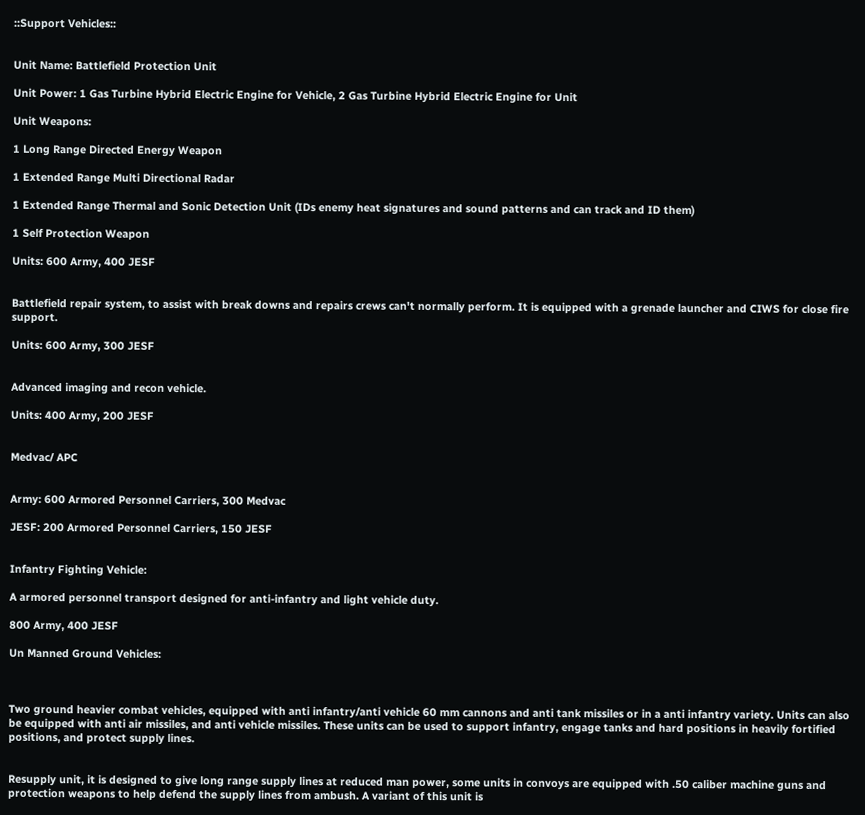::Support Vehicles::


Unit Name: Battlefield Protection Unit

Unit Power: 1 Gas Turbine Hybrid Electric Engine for Vehicle, 2 Gas Turbine Hybrid Electric Engine for Unit

Unit Weapons:

1 Long Range Directed Energy Weapon

1 Extended Range Multi Directional Radar

1 Extended Range Thermal and Sonic Detection Unit (IDs enemy heat signatures and sound patterns and can track and ID them)

1 Self Protection Weapon

Units: 600 Army, 400 JESF


Battlefield repair system, to assist with break downs and repairs crews can't normally perform. It is equipped with a grenade launcher and CIWS for close fire support.

Units: 600 Army, 300 JESF


Advanced imaging and recon vehicle.

Units: 400 Army, 200 JESF


Medvac/ APC


Army: 600 Armored Personnel Carriers, 300 Medvac

JESF: 200 Armored Personnel Carriers, 150 JESF


Infantry Fighting Vehicle:

A armored personnel transport designed for anti-infantry and light vehicle duty.

800 Army, 400 JESF

Un Manned Ground Vehicles:



Two ground heavier combat vehicles, equipped with anti infantry/anti vehicle 60 mm cannons and anti tank missiles or in a anti infantry variety. Units can also be equipped with anti air missiles, and anti vehicle missiles. These units can be used to support infantry, engage tanks and hard positions in heavily fortified positions, and protect supply lines.


Resupply unit, it is designed to give long range supply lines at reduced man power, some units in convoys are equipped with .50 caliber machine guns and protection weapons to help defend the supply lines from ambush. A variant of this unit is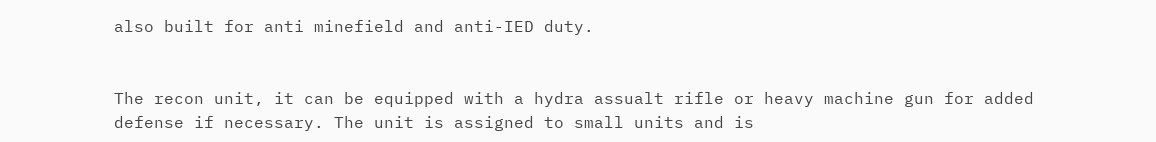also built for anti minefield and anti-IED duty.


The recon unit, it can be equipped with a hydra assualt rifle or heavy machine gun for added defense if necessary. The unit is assigned to small units and is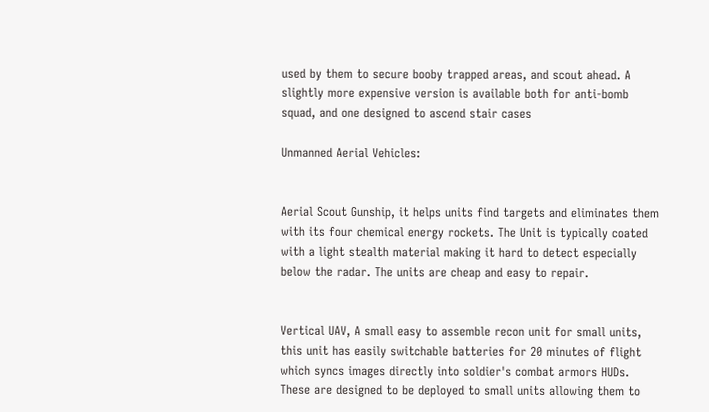used by them to secure booby trapped areas, and scout ahead. A slightly more expensive version is available both for anti-bomb squad, and one designed to ascend stair cases

Unmanned Aerial Vehicles:


Aerial Scout Gunship, it helps units find targets and eliminates them with its four chemical energy rockets. The Unit is typically coated with a light stealth material making it hard to detect especially below the radar. The units are cheap and easy to repair.


Vertical UAV, A small easy to assemble recon unit for small units, this unit has easily switchable batteries for 20 minutes of flight which syncs images directly into soldier's combat armors HUDs. These are designed to be deployed to small units allowing them to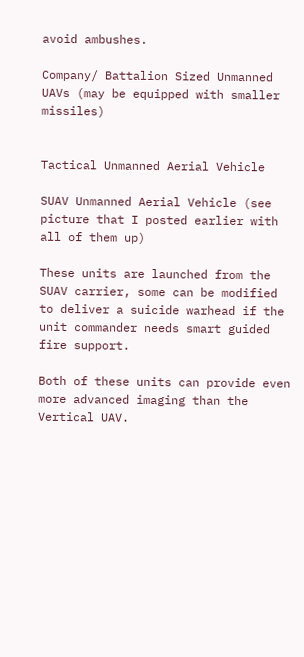avoid ambushes.

Company/ Battalion Sized Unmanned UAVs (may be equipped with smaller missiles)


Tactical Unmanned Aerial Vehicle

SUAV Unmanned Aerial Vehicle (see picture that I posted earlier with all of them up)

These units are launched from the SUAV carrier, some can be modified to deliver a suicide warhead if the unit commander needs smart guided fire support.

Both of these units can provide even more advanced imaging than the Vertical UAV.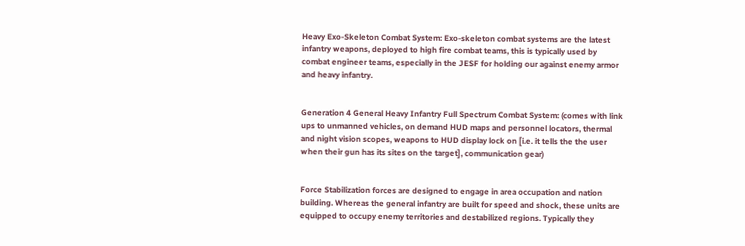Heavy Exo-Skeleton Combat System: Exo-skeleton combat systems are the latest infantry weapons, deployed to high fire combat teams, this is typically used by combat engineer teams, especially in the JESF for holding our against enemy armor and heavy infantry.


Generation 4 General Heavy Infantry Full Spectrum Combat System: (comes with link ups to unmanned vehicles, on demand HUD maps and personnel locators, thermal and night vision scopes, weapons to HUD display lock on [i.e. it tells the the user when their gun has its sites on the target], communication gear)


Force Stabilization forces are designed to engage in area occupation and nation building. Whereas the general infantry are built for speed and shock, these units are equipped to occupy enemy territories and destabilized regions. Typically they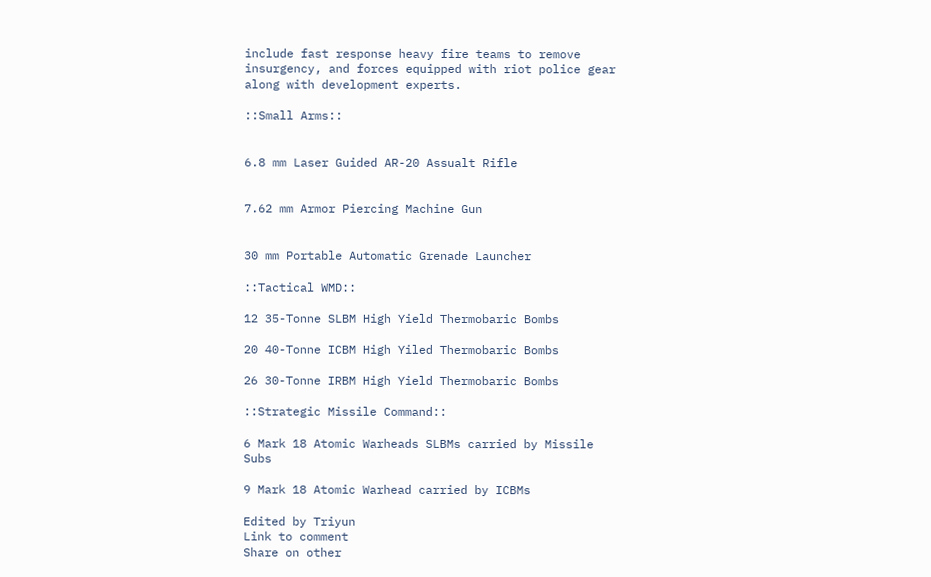include fast response heavy fire teams to remove insurgency, and forces equipped with riot police gear along with development experts.

::Small Arms::


6.8 mm Laser Guided AR-20 Assualt Rifle


7.62 mm Armor Piercing Machine Gun


30 mm Portable Automatic Grenade Launcher

::Tactical WMD::

12 35-Tonne SLBM High Yield Thermobaric Bombs

20 40-Tonne ICBM High Yiled Thermobaric Bombs

26 30-Tonne IRBM High Yield Thermobaric Bombs

::Strategic Missile Command::

6 Mark 18 Atomic Warheads SLBMs carried by Missile Subs

9 Mark 18 Atomic Warhead carried by ICBMs

Edited by Triyun
Link to comment
Share on other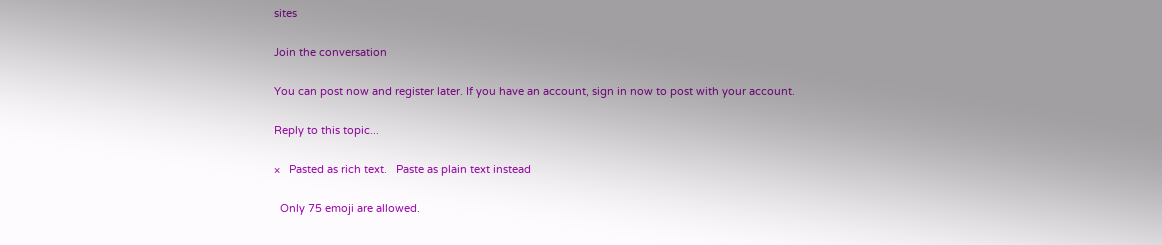sites

Join the conversation

You can post now and register later. If you have an account, sign in now to post with your account.

Reply to this topic...

×   Pasted as rich text.   Paste as plain text instead

  Only 75 emoji are allowed.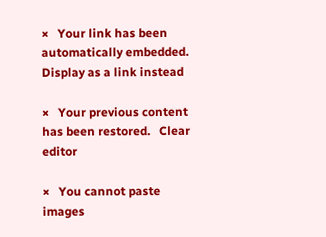×   Your link has been automatically embedded.   Display as a link instead

×   Your previous content has been restored.   Clear editor

×   You cannot paste images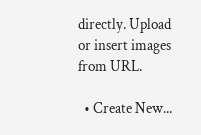directly. Upload or insert images from URL.

  • Create New...